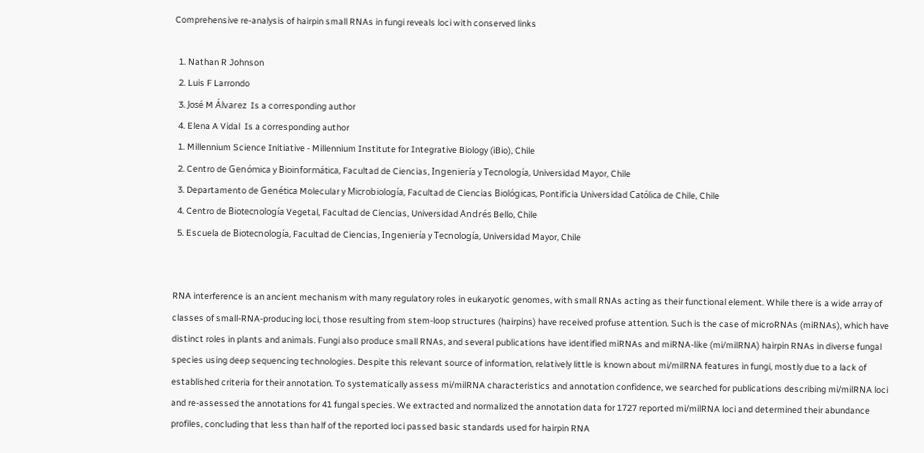Comprehensive re-analysis of hairpin small RNAs in fungi reveals loci with conserved links

  1. Nathan R Johnson
  2. Luis F Larrondo
  3. José M Álvarez  Is a corresponding author
  4. Elena A Vidal  Is a corresponding author
  1. Millennium Science Initiative - Millennium Institute for Integrative Biology (iBio), Chile
  2. Centro de Genómica y Bioinformática, Facultad de Ciencias, Ingeniería y Tecnología, Universidad Mayor, Chile
  3. Departamento de Genética Molecular y Microbiología, Facultad de Ciencias Biológicas, Pontificia Universidad Católica de Chile, Chile
  4. Centro de Biotecnología Vegetal, Facultad de Ciencias, Universidad Andrés Bello, Chile
  5. Escuela de Biotecnología, Facultad de Ciencias, Ingeniería y Tecnología, Universidad Mayor, Chile


RNA interference is an ancient mechanism with many regulatory roles in eukaryotic genomes, with small RNAs acting as their functional element. While there is a wide array of classes of small-RNA-producing loci, those resulting from stem-loop structures (hairpins) have received profuse attention. Such is the case of microRNAs (miRNAs), which have distinct roles in plants and animals. Fungi also produce small RNAs, and several publications have identified miRNAs and miRNA-like (mi/milRNA) hairpin RNAs in diverse fungal species using deep sequencing technologies. Despite this relevant source of information, relatively little is known about mi/milRNA features in fungi, mostly due to a lack of established criteria for their annotation. To systematically assess mi/milRNA characteristics and annotation confidence, we searched for publications describing mi/milRNA loci and re-assessed the annotations for 41 fungal species. We extracted and normalized the annotation data for 1727 reported mi/milRNA loci and determined their abundance profiles, concluding that less than half of the reported loci passed basic standards used for hairpin RNA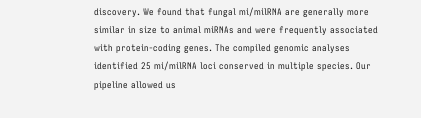discovery. We found that fungal mi/milRNA are generally more similar in size to animal miRNAs and were frequently associated with protein-coding genes. The compiled genomic analyses identified 25 mi/milRNA loci conserved in multiple species. Our pipeline allowed us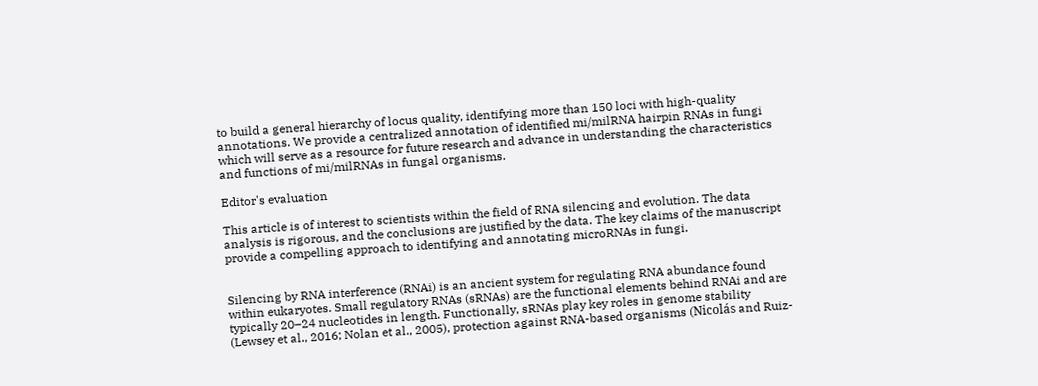to build a general hierarchy of locus quality, identifying more than 150 loci with high-quality annotations. We provide a centralized annotation of identified mi/milRNA hairpin RNAs in fungi which will serve as a resource for future research and advance in understanding the characteristics and functions of mi/milRNAs in fungal organisms.

Editor's evaluation

This article is of interest to scientists within the field of RNA silencing and evolution. The data analysis is rigorous, and the conclusions are justified by the data. The key claims of the manuscript provide a compelling approach to identifying and annotating microRNAs in fungi.


Silencing by RNA interference (RNAi) is an ancient system for regulating RNA abundance found within eukaryotes. Small regulatory RNAs (sRNAs) are the functional elements behind RNAi and are typically 20–24 nucleotides in length. Functionally, sRNAs play key roles in genome stability (Lewsey et al., 2016; Nolan et al., 2005), protection against RNA-based organisms (Nicolás and Ruiz-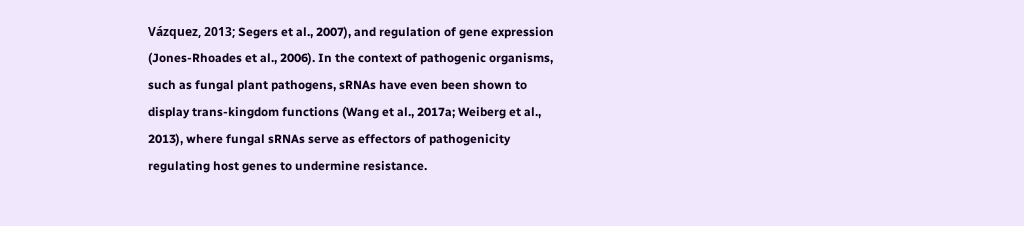Vázquez, 2013; Segers et al., 2007), and regulation of gene expression (Jones-Rhoades et al., 2006). In the context of pathogenic organisms, such as fungal plant pathogens, sRNAs have even been shown to display trans-kingdom functions (Wang et al., 2017a; Weiberg et al., 2013), where fungal sRNAs serve as effectors of pathogenicity regulating host genes to undermine resistance.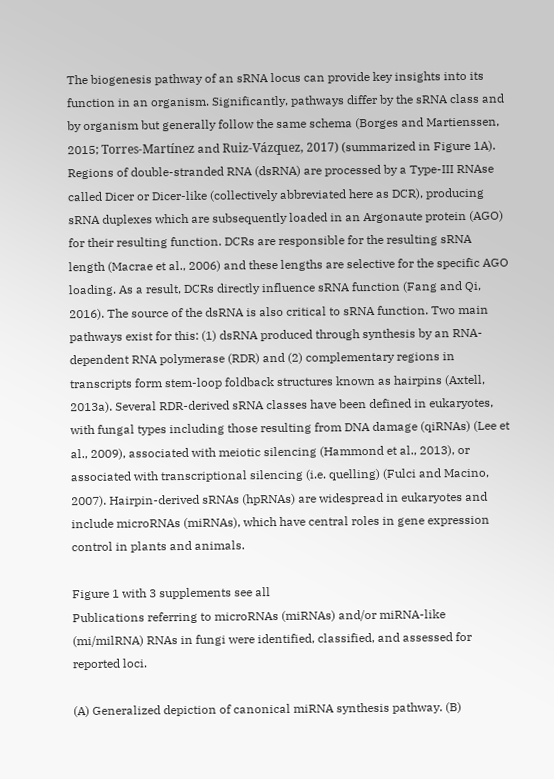The biogenesis pathway of an sRNA locus can provide key insights into its function in an organism. Significantly, pathways differ by the sRNA class and by organism but generally follow the same schema (Borges and Martienssen, 2015; Torres-Martínez and Ruiz-Vázquez, 2017) (summarized in Figure 1A). Regions of double-stranded RNA (dsRNA) are processed by a Type-III RNAse called Dicer or Dicer-like (collectively abbreviated here as DCR), producing sRNA duplexes which are subsequently loaded in an Argonaute protein (AGO) for their resulting function. DCRs are responsible for the resulting sRNA length (Macrae et al., 2006) and these lengths are selective for the specific AGO loading. As a result, DCRs directly influence sRNA function (Fang and Qi, 2016). The source of the dsRNA is also critical to sRNA function. Two main pathways exist for this: (1) dsRNA produced through synthesis by an RNA-dependent RNA polymerase (RDR) and (2) complementary regions in transcripts form stem-loop foldback structures known as hairpins (Axtell, 2013a). Several RDR-derived sRNA classes have been defined in eukaryotes, with fungal types including those resulting from DNA damage (qiRNAs) (Lee et al., 2009), associated with meiotic silencing (Hammond et al., 2013), or associated with transcriptional silencing (i.e. quelling) (Fulci and Macino, 2007). Hairpin-derived sRNAs (hpRNAs) are widespread in eukaryotes and include microRNAs (miRNAs), which have central roles in gene expression control in plants and animals.

Figure 1 with 3 supplements see all
Publications referring to microRNAs (miRNAs) and/or miRNA-like (mi/milRNA) RNAs in fungi were identified, classified, and assessed for reported loci.

(A) Generalized depiction of canonical miRNA synthesis pathway. (B)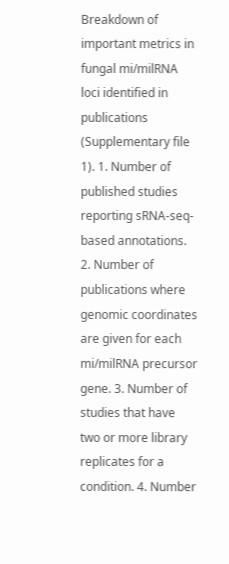Breakdown of important metrics in fungal mi/milRNA loci identified in publications (Supplementary file 1). 1. Number of published studies reporting sRNA-seq-based annotations. 2. Number of publications where genomic coordinates are given for each mi/milRNA precursor gene. 3. Number of studies that have two or more library replicates for a condition. 4. Number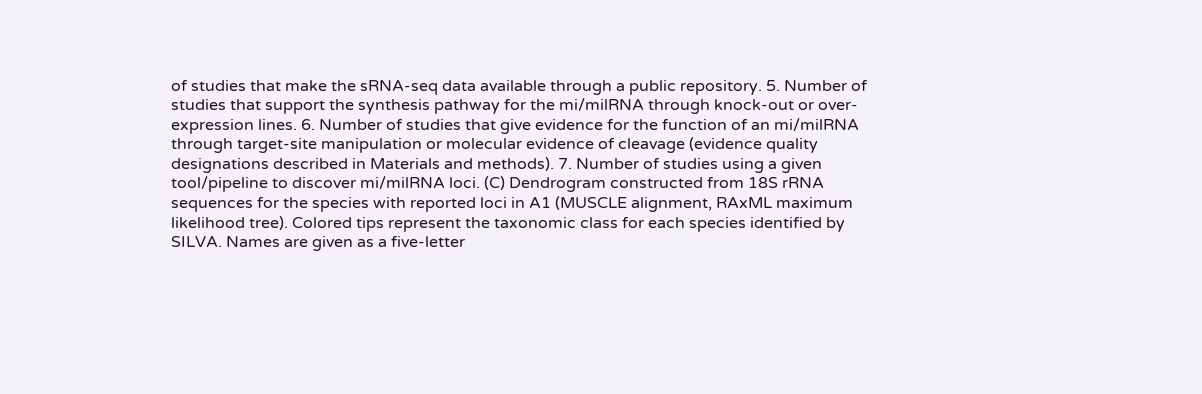of studies that make the sRNA-seq data available through a public repository. 5. Number of studies that support the synthesis pathway for the mi/milRNA through knock-out or over-expression lines. 6. Number of studies that give evidence for the function of an mi/milRNA through target-site manipulation or molecular evidence of cleavage (evidence quality designations described in Materials and methods). 7. Number of studies using a given tool/pipeline to discover mi/milRNA loci. (C) Dendrogram constructed from 18S rRNA sequences for the species with reported loci in A1 (MUSCLE alignment, RAxML maximum likelihood tree). Colored tips represent the taxonomic class for each species identified by SILVA. Names are given as a five-letter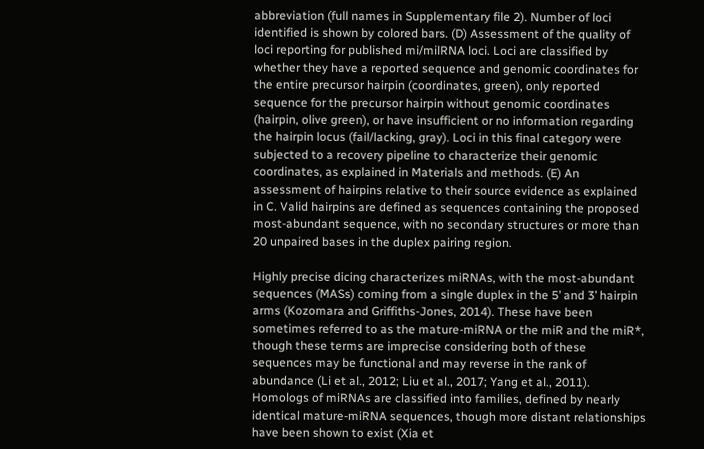abbreviation (full names in Supplementary file 2). Number of loci identified is shown by colored bars. (D) Assessment of the quality of loci reporting for published mi/milRNA loci. Loci are classified by whether they have a reported sequence and genomic coordinates for the entire precursor hairpin (coordinates, green), only reported sequence for the precursor hairpin without genomic coordinates (hairpin, olive green), or have insufficient or no information regarding the hairpin locus (fail/lacking, gray). Loci in this final category were subjected to a recovery pipeline to characterize their genomic coordinates, as explained in Materials and methods. (E) An assessment of hairpins relative to their source evidence as explained in C. Valid hairpins are defined as sequences containing the proposed most-abundant sequence, with no secondary structures or more than 20 unpaired bases in the duplex pairing region.

Highly precise dicing characterizes miRNAs, with the most-abundant sequences (MASs) coming from a single duplex in the 5’ and 3’ hairpin arms (Kozomara and Griffiths-Jones, 2014). These have been sometimes referred to as the mature-miRNA or the miR and the miR*, though these terms are imprecise considering both of these sequences may be functional and may reverse in the rank of abundance (Li et al., 2012; Liu et al., 2017; Yang et al., 2011). Homologs of miRNAs are classified into families, defined by nearly identical mature-miRNA sequences, though more distant relationships have been shown to exist (Xia et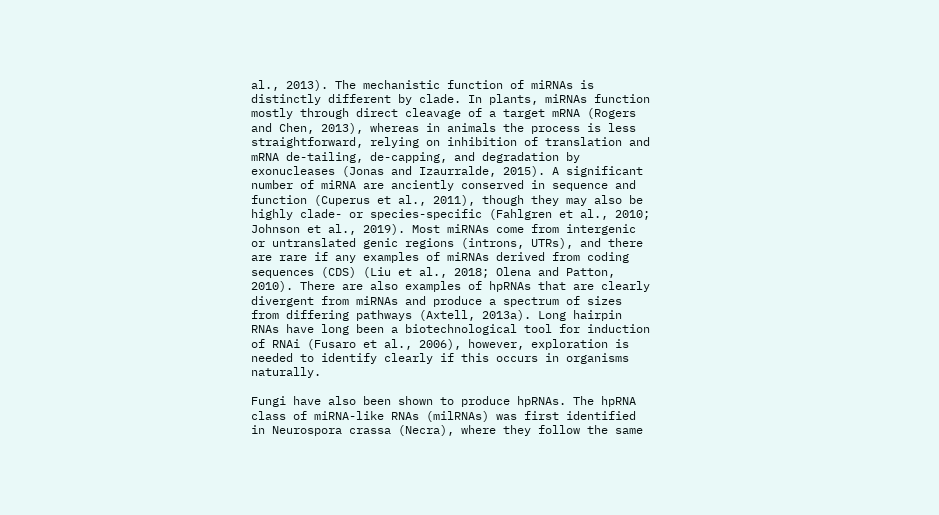al., 2013). The mechanistic function of miRNAs is distinctly different by clade. In plants, miRNAs function mostly through direct cleavage of a target mRNA (Rogers and Chen, 2013), whereas in animals the process is less straightforward, relying on inhibition of translation and mRNA de-tailing, de-capping, and degradation by exonucleases (Jonas and Izaurralde, 2015). A significant number of miRNA are anciently conserved in sequence and function (Cuperus et al., 2011), though they may also be highly clade- or species-specific (Fahlgren et al., 2010; Johnson et al., 2019). Most miRNAs come from intergenic or untranslated genic regions (introns, UTRs), and there are rare if any examples of miRNAs derived from coding sequences (CDS) (Liu et al., 2018; Olena and Patton, 2010). There are also examples of hpRNAs that are clearly divergent from miRNAs and produce a spectrum of sizes from differing pathways (Axtell, 2013a). Long hairpin RNAs have long been a biotechnological tool for induction of RNAi (Fusaro et al., 2006), however, exploration is needed to identify clearly if this occurs in organisms naturally.

Fungi have also been shown to produce hpRNAs. The hpRNA class of miRNA-like RNAs (milRNAs) was first identified in Neurospora crassa (Necra), where they follow the same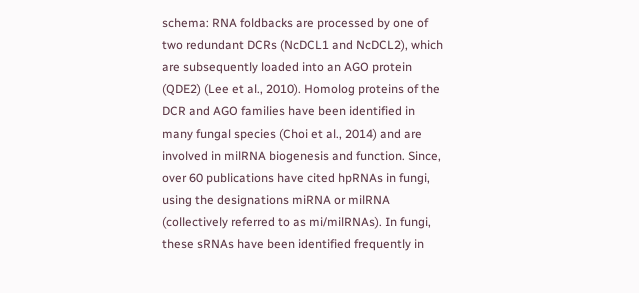schema: RNA foldbacks are processed by one of two redundant DCRs (NcDCL1 and NcDCL2), which are subsequently loaded into an AGO protein (QDE2) (Lee et al., 2010). Homolog proteins of the DCR and AGO families have been identified in many fungal species (Choi et al., 2014) and are involved in milRNA biogenesis and function. Since, over 60 publications have cited hpRNAs in fungi, using the designations miRNA or milRNA (collectively referred to as mi/milRNAs). In fungi, these sRNAs have been identified frequently in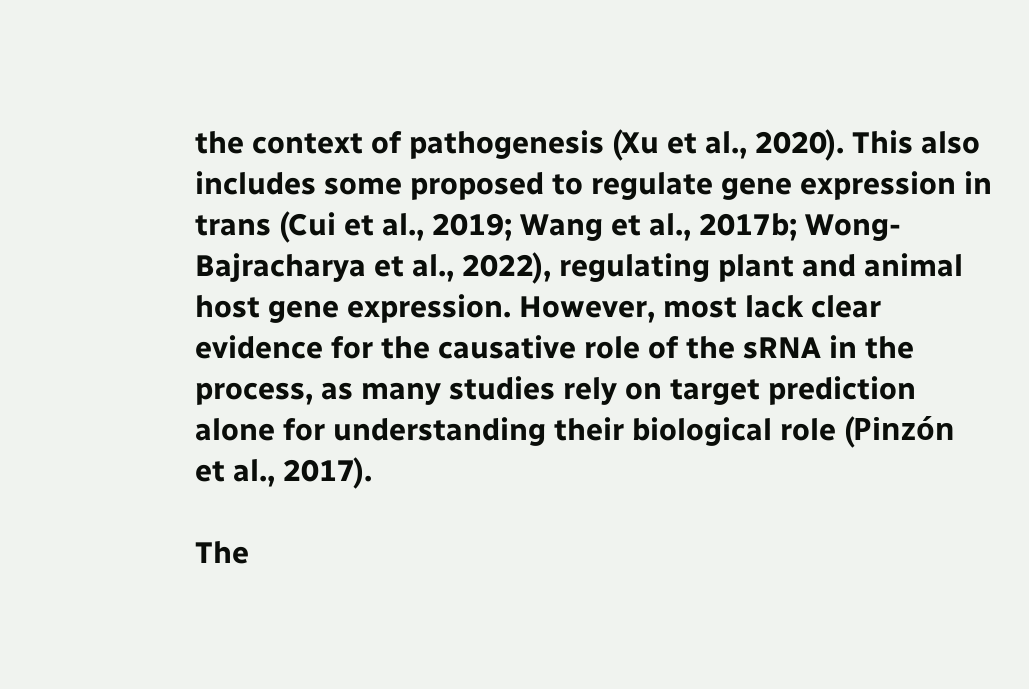the context of pathogenesis (Xu et al., 2020). This also includes some proposed to regulate gene expression in trans (Cui et al., 2019; Wang et al., 2017b; Wong-Bajracharya et al., 2022), regulating plant and animal host gene expression. However, most lack clear evidence for the causative role of the sRNA in the process, as many studies rely on target prediction alone for understanding their biological role (Pinzón et al., 2017).

The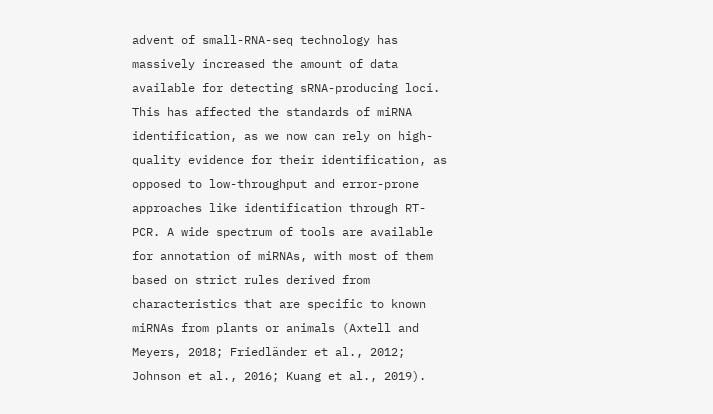advent of small-RNA-seq technology has massively increased the amount of data available for detecting sRNA-producing loci. This has affected the standards of miRNA identification, as we now can rely on high-quality evidence for their identification, as opposed to low-throughput and error-prone approaches like identification through RT-PCR. A wide spectrum of tools are available for annotation of miRNAs, with most of them based on strict rules derived from characteristics that are specific to known miRNAs from plants or animals (Axtell and Meyers, 2018; Friedländer et al., 2012; Johnson et al., 2016; Kuang et al., 2019).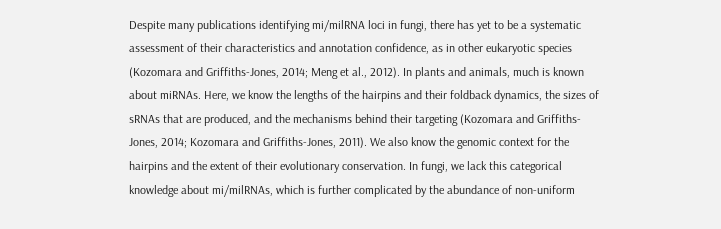Despite many publications identifying mi/milRNA loci in fungi, there has yet to be a systematic assessment of their characteristics and annotation confidence, as in other eukaryotic species (Kozomara and Griffiths-Jones, 2014; Meng et al., 2012). In plants and animals, much is known about miRNAs. Here, we know the lengths of the hairpins and their foldback dynamics, the sizes of sRNAs that are produced, and the mechanisms behind their targeting (Kozomara and Griffiths-Jones, 2014; Kozomara and Griffiths-Jones, 2011). We also know the genomic context for the hairpins and the extent of their evolutionary conservation. In fungi, we lack this categorical knowledge about mi/milRNAs, which is further complicated by the abundance of non-uniform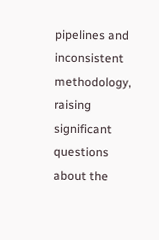pipelines and inconsistent methodology, raising significant questions about the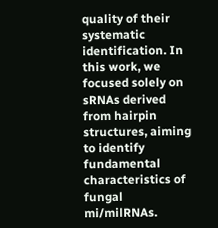quality of their systematic identification. In this work, we focused solely on sRNAs derived from hairpin structures, aiming to identify fundamental characteristics of fungal mi/milRNAs.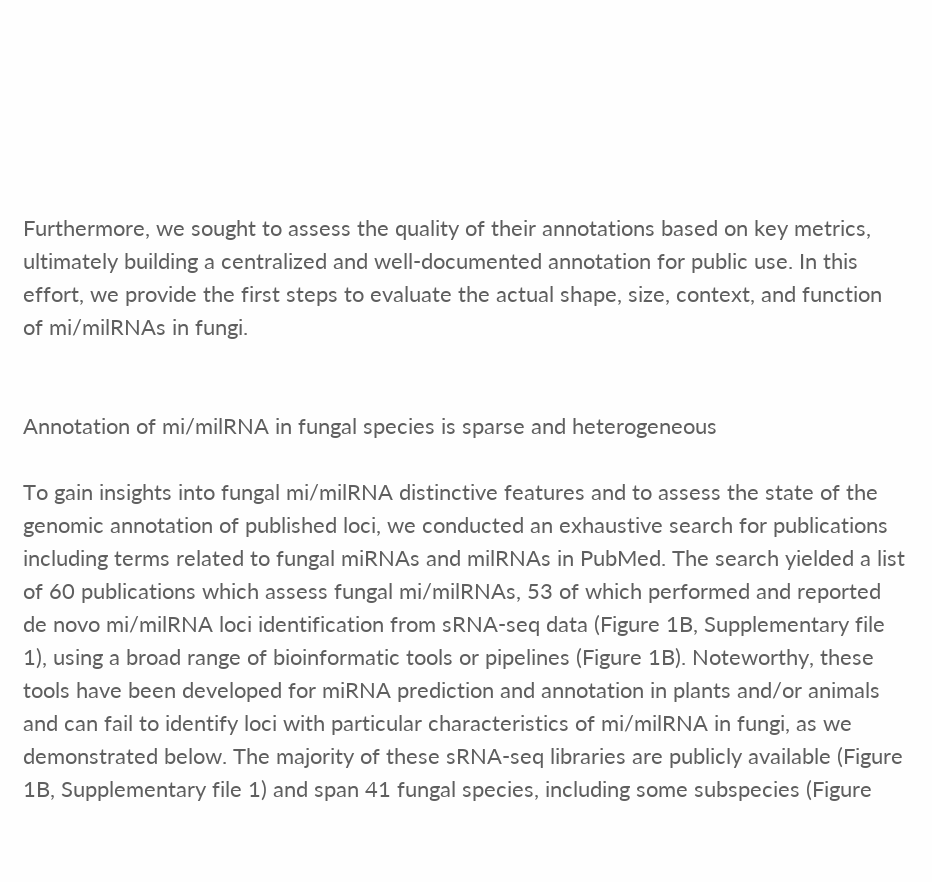Furthermore, we sought to assess the quality of their annotations based on key metrics, ultimately building a centralized and well-documented annotation for public use. In this effort, we provide the first steps to evaluate the actual shape, size, context, and function of mi/milRNAs in fungi.


Annotation of mi/milRNA in fungal species is sparse and heterogeneous

To gain insights into fungal mi/milRNA distinctive features and to assess the state of the genomic annotation of published loci, we conducted an exhaustive search for publications including terms related to fungal miRNAs and milRNAs in PubMed. The search yielded a list of 60 publications which assess fungal mi/milRNAs, 53 of which performed and reported de novo mi/milRNA loci identification from sRNA-seq data (Figure 1B, Supplementary file 1), using a broad range of bioinformatic tools or pipelines (Figure 1B). Noteworthy, these tools have been developed for miRNA prediction and annotation in plants and/or animals and can fail to identify loci with particular characteristics of mi/milRNA in fungi, as we demonstrated below. The majority of these sRNA-seq libraries are publicly available (Figure 1B, Supplementary file 1) and span 41 fungal species, including some subspecies (Figure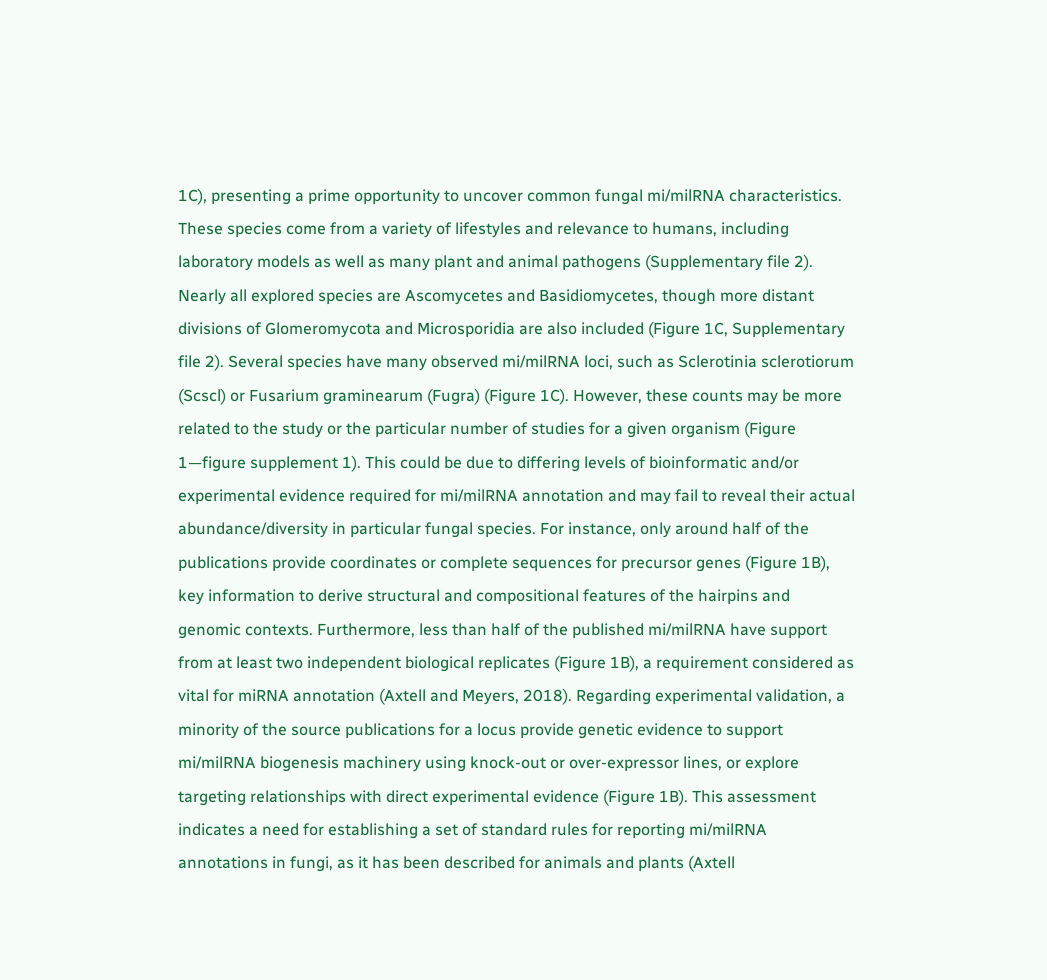1C), presenting a prime opportunity to uncover common fungal mi/milRNA characteristics. These species come from a variety of lifestyles and relevance to humans, including laboratory models as well as many plant and animal pathogens (Supplementary file 2). Nearly all explored species are Ascomycetes and Basidiomycetes, though more distant divisions of Glomeromycota and Microsporidia are also included (Figure 1C, Supplementary file 2). Several species have many observed mi/milRNA loci, such as Sclerotinia sclerotiorum (Scscl) or Fusarium graminearum (Fugra) (Figure 1C). However, these counts may be more related to the study or the particular number of studies for a given organism (Figure 1—figure supplement 1). This could be due to differing levels of bioinformatic and/or experimental evidence required for mi/milRNA annotation and may fail to reveal their actual abundance/diversity in particular fungal species. For instance, only around half of the publications provide coordinates or complete sequences for precursor genes (Figure 1B), key information to derive structural and compositional features of the hairpins and genomic contexts. Furthermore, less than half of the published mi/milRNA have support from at least two independent biological replicates (Figure 1B), a requirement considered as vital for miRNA annotation (Axtell and Meyers, 2018). Regarding experimental validation, a minority of the source publications for a locus provide genetic evidence to support mi/milRNA biogenesis machinery using knock-out or over-expressor lines, or explore targeting relationships with direct experimental evidence (Figure 1B). This assessment indicates a need for establishing a set of standard rules for reporting mi/milRNA annotations in fungi, as it has been described for animals and plants (Axtell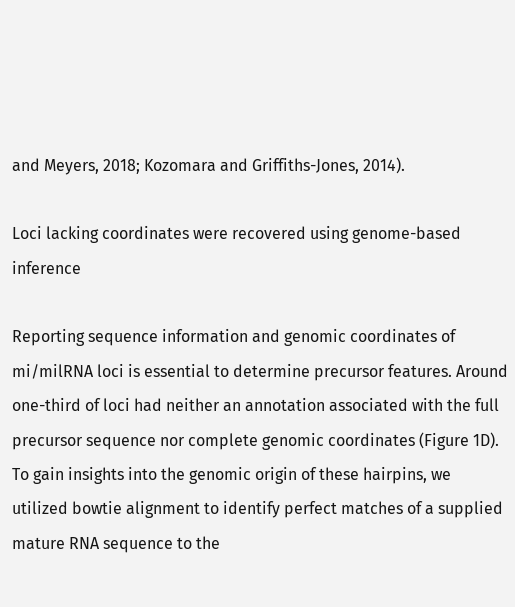and Meyers, 2018; Kozomara and Griffiths-Jones, 2014).

Loci lacking coordinates were recovered using genome-based inference

Reporting sequence information and genomic coordinates of mi/milRNA loci is essential to determine precursor features. Around one-third of loci had neither an annotation associated with the full precursor sequence nor complete genomic coordinates (Figure 1D). To gain insights into the genomic origin of these hairpins, we utilized bowtie alignment to identify perfect matches of a supplied mature RNA sequence to the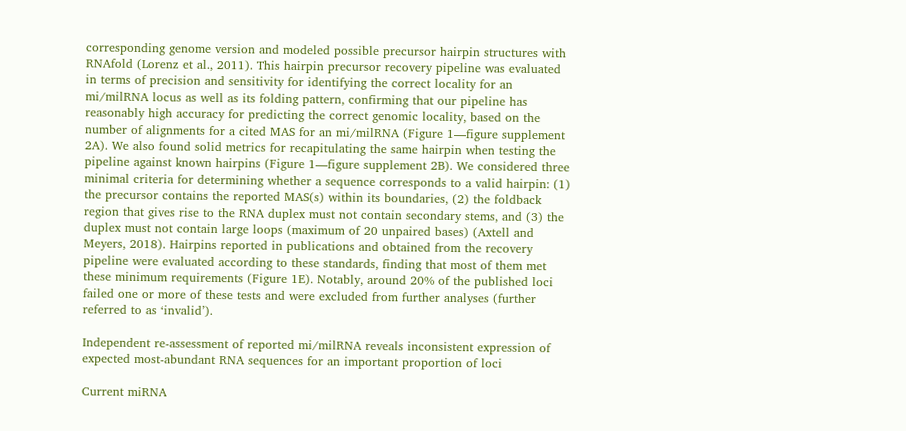corresponding genome version and modeled possible precursor hairpin structures with RNAfold (Lorenz et al., 2011). This hairpin precursor recovery pipeline was evaluated in terms of precision and sensitivity for identifying the correct locality for an mi/milRNA locus as well as its folding pattern, confirming that our pipeline has reasonably high accuracy for predicting the correct genomic locality, based on the number of alignments for a cited MAS for an mi/milRNA (Figure 1—figure supplement 2A). We also found solid metrics for recapitulating the same hairpin when testing the pipeline against known hairpins (Figure 1—figure supplement 2B). We considered three minimal criteria for determining whether a sequence corresponds to a valid hairpin: (1) the precursor contains the reported MAS(s) within its boundaries, (2) the foldback region that gives rise to the RNA duplex must not contain secondary stems, and (3) the duplex must not contain large loops (maximum of 20 unpaired bases) (Axtell and Meyers, 2018). Hairpins reported in publications and obtained from the recovery pipeline were evaluated according to these standards, finding that most of them met these minimum requirements (Figure 1E). Notably, around 20% of the published loci failed one or more of these tests and were excluded from further analyses (further referred to as ‘invalid’).

Independent re-assessment of reported mi/milRNA reveals inconsistent expression of expected most-abundant RNA sequences for an important proportion of loci

Current miRNA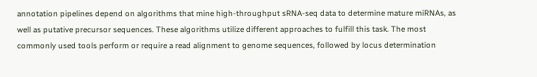annotation pipelines depend on algorithms that mine high-throughput sRNA-seq data to determine mature miRNAs, as well as putative precursor sequences. These algorithms utilize different approaches to fulfill this task. The most commonly used tools perform or require a read alignment to genome sequences, followed by locus determination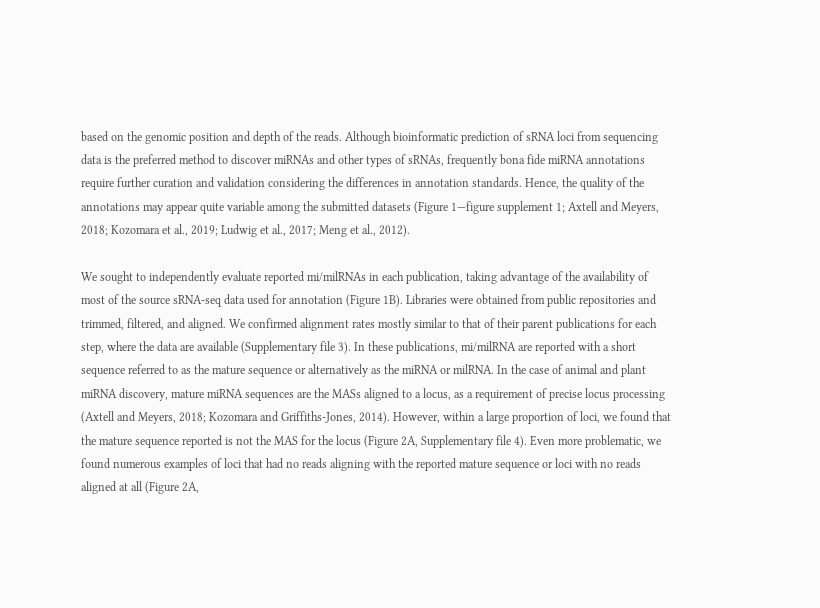based on the genomic position and depth of the reads. Although bioinformatic prediction of sRNA loci from sequencing data is the preferred method to discover miRNAs and other types of sRNAs, frequently bona fide miRNA annotations require further curation and validation considering the differences in annotation standards. Hence, the quality of the annotations may appear quite variable among the submitted datasets (Figure 1—figure supplement 1; Axtell and Meyers, 2018; Kozomara et al., 2019; Ludwig et al., 2017; Meng et al., 2012).

We sought to independently evaluate reported mi/milRNAs in each publication, taking advantage of the availability of most of the source sRNA-seq data used for annotation (Figure 1B). Libraries were obtained from public repositories and trimmed, filtered, and aligned. We confirmed alignment rates mostly similar to that of their parent publications for each step, where the data are available (Supplementary file 3). In these publications, mi/milRNA are reported with a short sequence referred to as the mature sequence or alternatively as the miRNA or milRNA. In the case of animal and plant miRNA discovery, mature miRNA sequences are the MASs aligned to a locus, as a requirement of precise locus processing (Axtell and Meyers, 2018; Kozomara and Griffiths-Jones, 2014). However, within a large proportion of loci, we found that the mature sequence reported is not the MAS for the locus (Figure 2A, Supplementary file 4). Even more problematic, we found numerous examples of loci that had no reads aligning with the reported mature sequence or loci with no reads aligned at all (Figure 2A,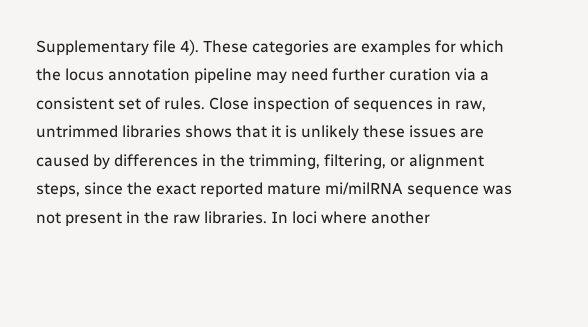Supplementary file 4). These categories are examples for which the locus annotation pipeline may need further curation via a consistent set of rules. Close inspection of sequences in raw, untrimmed libraries shows that it is unlikely these issues are caused by differences in the trimming, filtering, or alignment steps, since the exact reported mature mi/milRNA sequence was not present in the raw libraries. In loci where another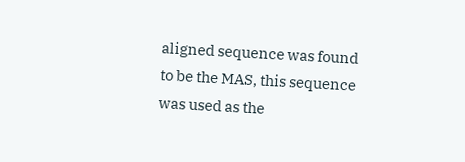aligned sequence was found to be the MAS, this sequence was used as the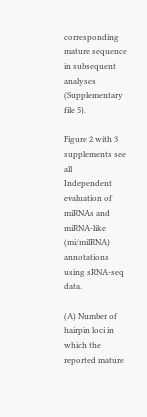corresponding mature sequence in subsequent analyses (Supplementary file 5).

Figure 2 with 3 supplements see all
Independent evaluation of miRNAs and miRNA-like (mi/milRNA) annotations using sRNA-seq data.

(A) Number of hairpin loci in which the reported mature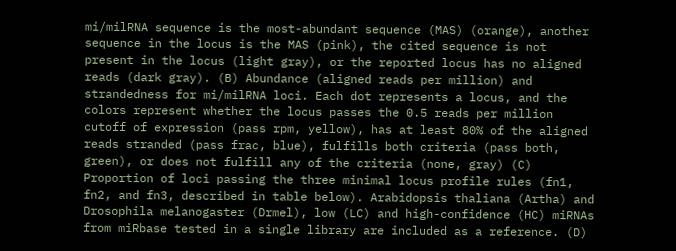mi/milRNA sequence is the most-abundant sequence (MAS) (orange), another sequence in the locus is the MAS (pink), the cited sequence is not present in the locus (light gray), or the reported locus has no aligned reads (dark gray). (B) Abundance (aligned reads per million) and strandedness for mi/milRNA loci. Each dot represents a locus, and the colors represent whether the locus passes the 0.5 reads per million cutoff of expression (pass rpm, yellow), has at least 80% of the aligned reads stranded (pass frac, blue), fulfills both criteria (pass both, green), or does not fulfill any of the criteria (none, gray) (C) Proportion of loci passing the three minimal locus profile rules (fn1, fn2, and fn3, described in table below). Arabidopsis thaliana (Artha) and Drosophila melanogaster (Drmel), low (LC) and high-confidence (HC) miRNAs from miRbase tested in a single library are included as a reference. (D)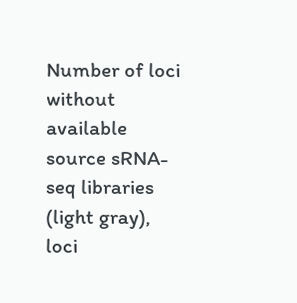Number of loci without available source sRNA-seq libraries (light gray), loci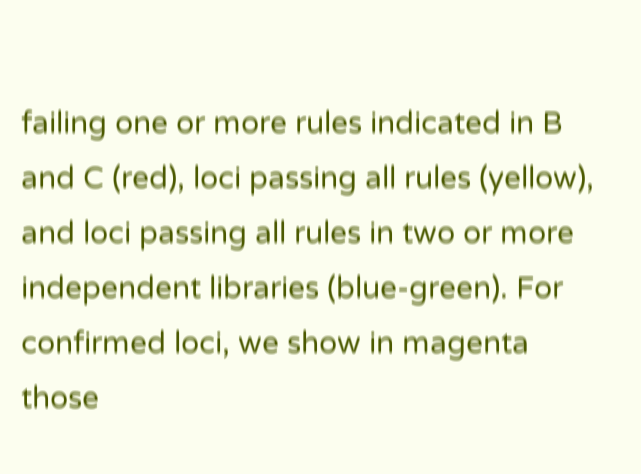failing one or more rules indicated in B and C (red), loci passing all rules (yellow), and loci passing all rules in two or more independent libraries (blue-green). For confirmed loci, we show in magenta those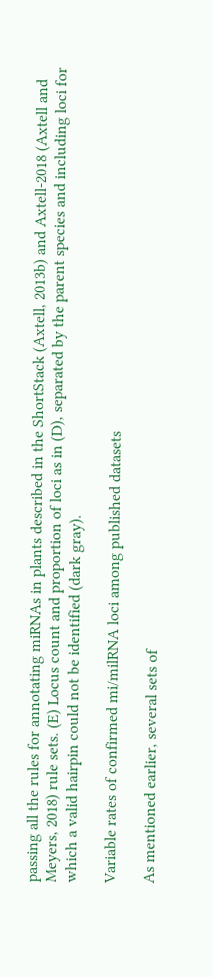passing all the rules for annotating miRNAs in plants described in the ShortStack (Axtell, 2013b) and Axtell-2018 (Axtell and Meyers, 2018) rule sets. (E) Locus count and proportion of loci as in (D), separated by the parent species and including loci for which a valid hairpin could not be identified (dark gray).

Variable rates of confirmed mi/milRNA loci among published datasets

As mentioned earlier, several sets of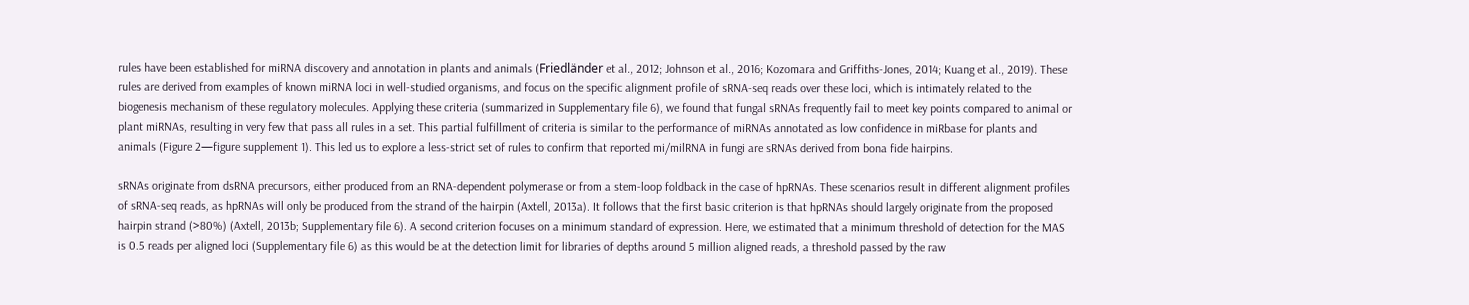rules have been established for miRNA discovery and annotation in plants and animals (Friedländer et al., 2012; Johnson et al., 2016; Kozomara and Griffiths-Jones, 2014; Kuang et al., 2019). These rules are derived from examples of known miRNA loci in well-studied organisms, and focus on the specific alignment profile of sRNA-seq reads over these loci, which is intimately related to the biogenesis mechanism of these regulatory molecules. Applying these criteria (summarized in Supplementary file 6), we found that fungal sRNAs frequently fail to meet key points compared to animal or plant miRNAs, resulting in very few that pass all rules in a set. This partial fulfillment of criteria is similar to the performance of miRNAs annotated as low confidence in miRbase for plants and animals (Figure 2—figure supplement 1). This led us to explore a less-strict set of rules to confirm that reported mi/milRNA in fungi are sRNAs derived from bona fide hairpins.

sRNAs originate from dsRNA precursors, either produced from an RNA-dependent polymerase or from a stem-loop foldback in the case of hpRNAs. These scenarios result in different alignment profiles of sRNA-seq reads, as hpRNAs will only be produced from the strand of the hairpin (Axtell, 2013a). It follows that the first basic criterion is that hpRNAs should largely originate from the proposed hairpin strand (>80%) (Axtell, 2013b; Supplementary file 6). A second criterion focuses on a minimum standard of expression. Here, we estimated that a minimum threshold of detection for the MAS is 0.5 reads per aligned loci (Supplementary file 6) as this would be at the detection limit for libraries of depths around 5 million aligned reads, a threshold passed by the raw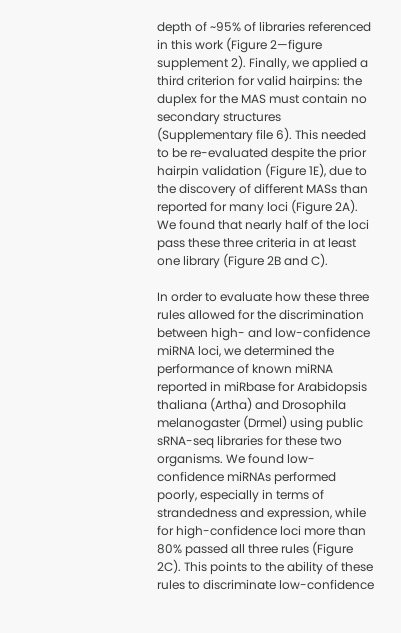depth of ~95% of libraries referenced in this work (Figure 2—figure supplement 2). Finally, we applied a third criterion for valid hairpins: the duplex for the MAS must contain no secondary structures (Supplementary file 6). This needed to be re-evaluated despite the prior hairpin validation (Figure 1E), due to the discovery of different MASs than reported for many loci (Figure 2A). We found that nearly half of the loci pass these three criteria in at least one library (Figure 2B and C).

In order to evaluate how these three rules allowed for the discrimination between high- and low-confidence miRNA loci, we determined the performance of known miRNA reported in miRbase for Arabidopsis thaliana (Artha) and Drosophila melanogaster (Drmel) using public sRNA-seq libraries for these two organisms. We found low-confidence miRNAs performed poorly, especially in terms of strandedness and expression, while for high-confidence loci more than 80% passed all three rules (Figure 2C). This points to the ability of these rules to discriminate low-confidence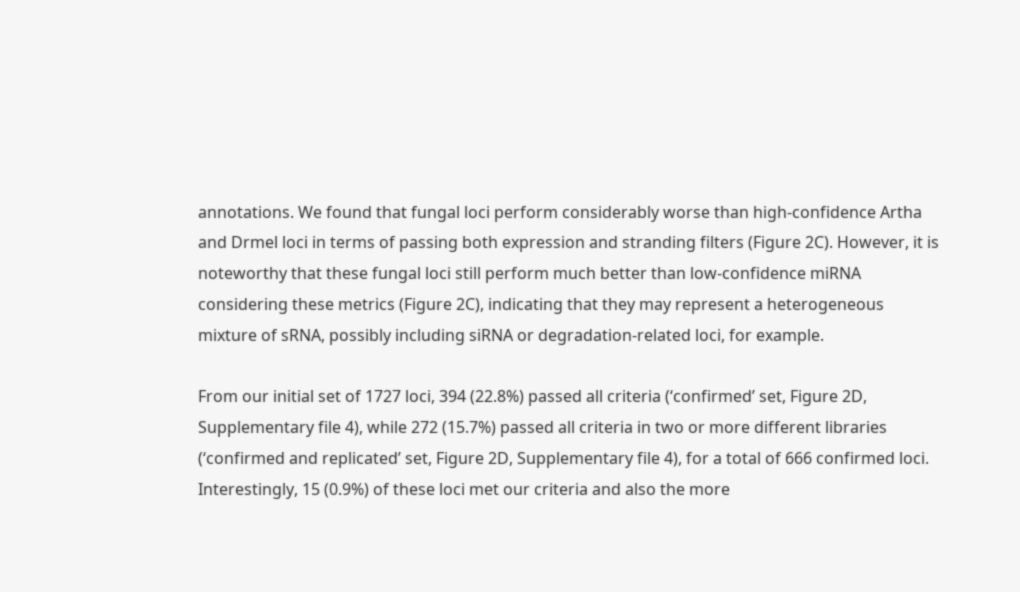annotations. We found that fungal loci perform considerably worse than high-confidence Artha and Drmel loci in terms of passing both expression and stranding filters (Figure 2C). However, it is noteworthy that these fungal loci still perform much better than low-confidence miRNA considering these metrics (Figure 2C), indicating that they may represent a heterogeneous mixture of sRNA, possibly including siRNA or degradation-related loci, for example.

From our initial set of 1727 loci, 394 (22.8%) passed all criteria (‘confirmed’ set, Figure 2D, Supplementary file 4), while 272 (15.7%) passed all criteria in two or more different libraries (‘confirmed and replicated’ set, Figure 2D, Supplementary file 4), for a total of 666 confirmed loci. Interestingly, 15 (0.9%) of these loci met our criteria and also the more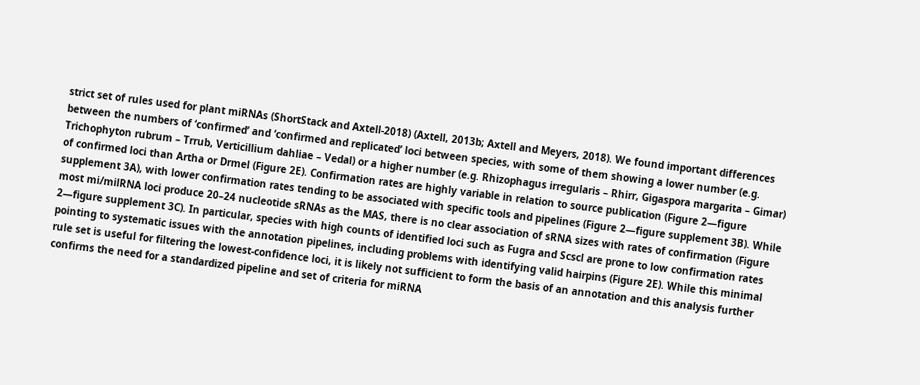strict set of rules used for plant miRNAs (ShortStack and Axtell-2018) (Axtell, 2013b; Axtell and Meyers, 2018). We found important differences between the numbers of ‘confirmed’ and ‘confirmed and replicated’ loci between species, with some of them showing a lower number (e.g. Trichophyton rubrum – Trrub, Verticillium dahliae – Vedal) or a higher number (e.g. Rhizophagus irregularis – Rhirr, Gigaspora margarita – Gimar) of confirmed loci than Artha or Drmel (Figure 2E). Confirmation rates are highly variable in relation to source publication (Figure 2—figure supplement 3A), with lower confirmation rates tending to be associated with specific tools and pipelines (Figure 2—figure supplement 3B). While most mi/milRNA loci produce 20–24 nucleotide sRNAs as the MAS, there is no clear association of sRNA sizes with rates of confirmation (Figure 2—figure supplement 3C). In particular, species with high counts of identified loci such as Fugra and Scscl are prone to low confirmation rates pointing to systematic issues with the annotation pipelines, including problems with identifying valid hairpins (Figure 2E). While this minimal rule set is useful for filtering the lowest-confidence loci, it is likely not sufficient to form the basis of an annotation and this analysis further confirms the need for a standardized pipeline and set of criteria for miRNA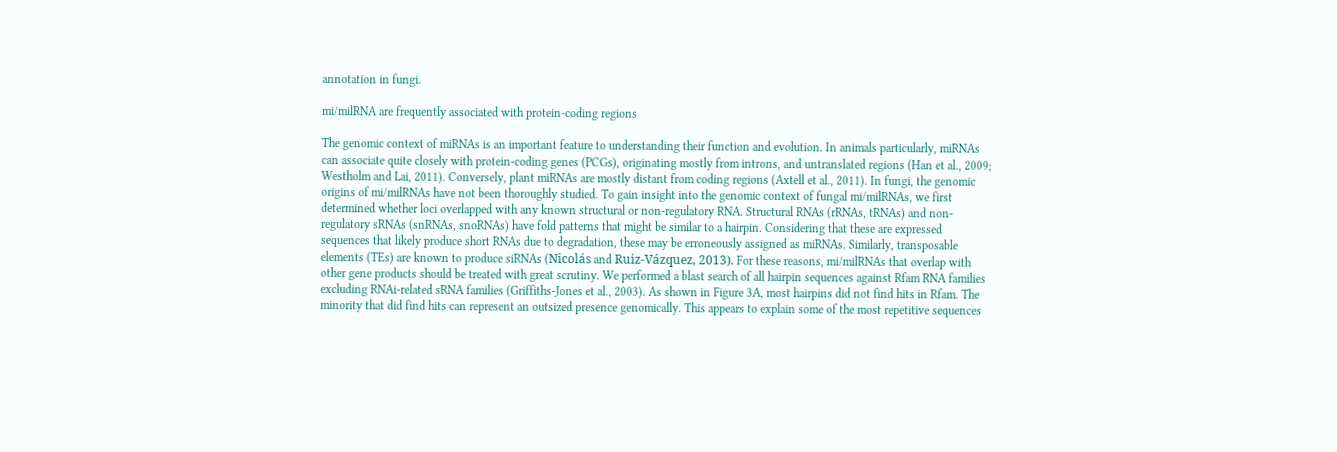annotation in fungi.

mi/milRNA are frequently associated with protein-coding regions

The genomic context of miRNAs is an important feature to understanding their function and evolution. In animals particularly, miRNAs can associate quite closely with protein-coding genes (PCGs), originating mostly from introns, and untranslated regions (Han et al., 2009; Westholm and Lai, 2011). Conversely, plant miRNAs are mostly distant from coding regions (Axtell et al., 2011). In fungi, the genomic origins of mi/milRNAs have not been thoroughly studied. To gain insight into the genomic context of fungal mi/milRNAs, we first determined whether loci overlapped with any known structural or non-regulatory RNA. Structural RNAs (rRNAs, tRNAs) and non-regulatory sRNAs (snRNAs, snoRNAs) have fold patterns that might be similar to a hairpin. Considering that these are expressed sequences that likely produce short RNAs due to degradation, these may be erroneously assigned as miRNAs. Similarly, transposable elements (TEs) are known to produce siRNAs (Nicolás and Ruiz-Vázquez, 2013). For these reasons, mi/milRNAs that overlap with other gene products should be treated with great scrutiny. We performed a blast search of all hairpin sequences against Rfam RNA families excluding RNAi-related sRNA families (Griffiths-Jones et al., 2003). As shown in Figure 3A, most hairpins did not find hits in Rfam. The minority that did find hits can represent an outsized presence genomically. This appears to explain some of the most repetitive sequences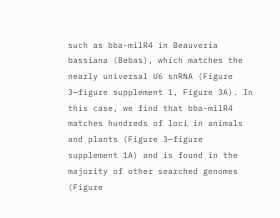such as bba-milR4 in Beauveria bassiana (Bebas), which matches the nearly universal U6 snRNA (Figure 3—figure supplement 1, Figure 3A). In this case, we find that bba-milR4 matches hundreds of loci in animals and plants (Figure 3—figure supplement 1A) and is found in the majority of other searched genomes (Figure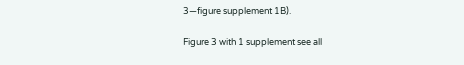3—figure supplement 1B).

Figure 3 with 1 supplement see all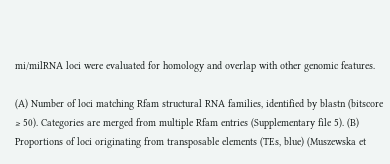mi/milRNA loci were evaluated for homology and overlap with other genomic features.

(A) Number of loci matching Rfam structural RNA families, identified by blastn (bitscore ≥ 50). Categories are merged from multiple Rfam entries (Supplementary file 5). (B) Proportions of loci originating from transposable elements (TEs, blue) (Muszewska et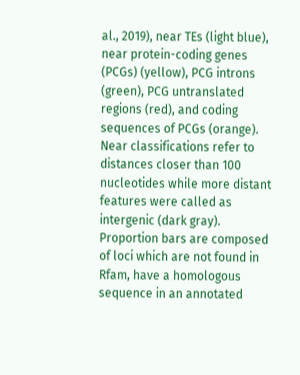al., 2019), near TEs (light blue), near protein-coding genes (PCGs) (yellow), PCG introns (green), PCG untranslated regions (red), and coding sequences of PCGs (orange). Near classifications refer to distances closer than 100 nucleotides while more distant features were called as intergenic (dark gray). Proportion bars are composed of loci which are not found in Rfam, have a homologous sequence in an annotated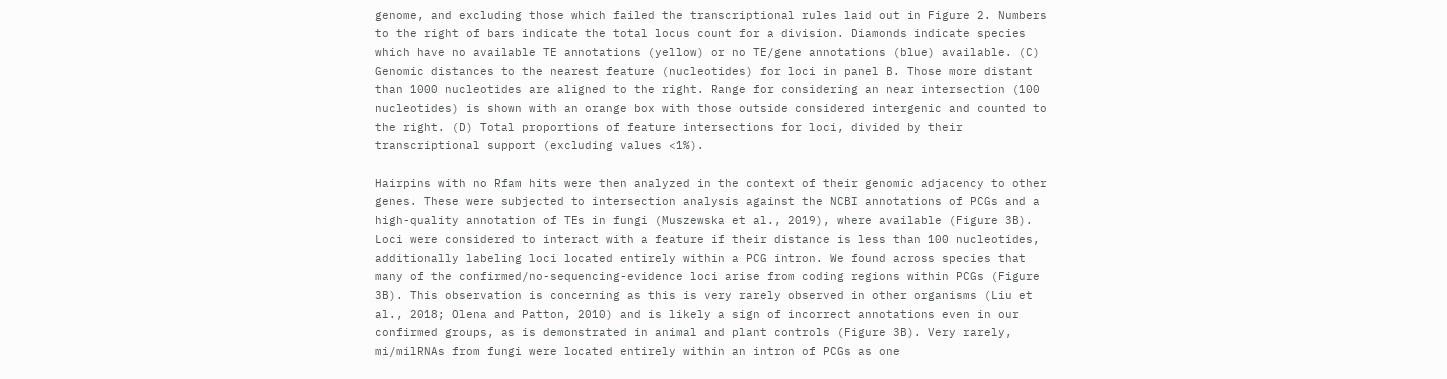genome, and excluding those which failed the transcriptional rules laid out in Figure 2. Numbers to the right of bars indicate the total locus count for a division. Diamonds indicate species which have no available TE annotations (yellow) or no TE/gene annotations (blue) available. (C) Genomic distances to the nearest feature (nucleotides) for loci in panel B. Those more distant than 1000 nucleotides are aligned to the right. Range for considering an near intersection (100 nucleotides) is shown with an orange box with those outside considered intergenic and counted to the right. (D) Total proportions of feature intersections for loci, divided by their transcriptional support (excluding values <1%).

Hairpins with no Rfam hits were then analyzed in the context of their genomic adjacency to other genes. These were subjected to intersection analysis against the NCBI annotations of PCGs and a high-quality annotation of TEs in fungi (Muszewska et al., 2019), where available (Figure 3B). Loci were considered to interact with a feature if their distance is less than 100 nucleotides, additionally labeling loci located entirely within a PCG intron. We found across species that many of the confirmed/no-sequencing-evidence loci arise from coding regions within PCGs (Figure 3B). This observation is concerning as this is very rarely observed in other organisms (Liu et al., 2018; Olena and Patton, 2010) and is likely a sign of incorrect annotations even in our confirmed groups, as is demonstrated in animal and plant controls (Figure 3B). Very rarely, mi/milRNAs from fungi were located entirely within an intron of PCGs as one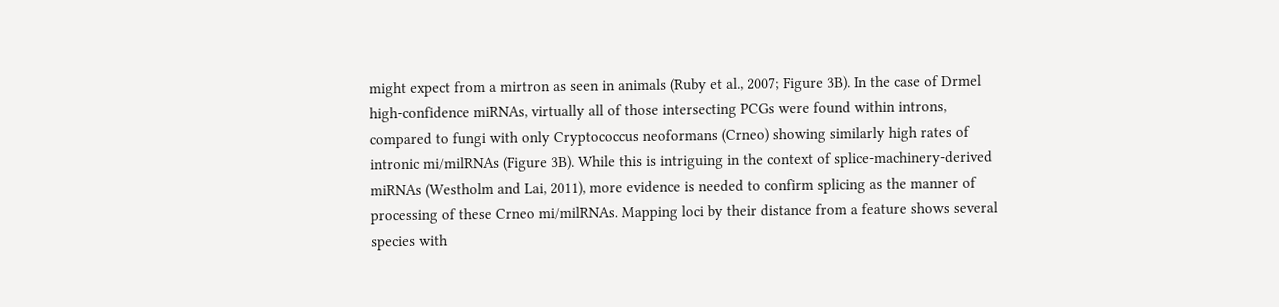might expect from a mirtron as seen in animals (Ruby et al., 2007; Figure 3B). In the case of Drmel high-confidence miRNAs, virtually all of those intersecting PCGs were found within introns, compared to fungi with only Cryptococcus neoformans (Crneo) showing similarly high rates of intronic mi/milRNAs (Figure 3B). While this is intriguing in the context of splice-machinery-derived miRNAs (Westholm and Lai, 2011), more evidence is needed to confirm splicing as the manner of processing of these Crneo mi/milRNAs. Mapping loci by their distance from a feature shows several species with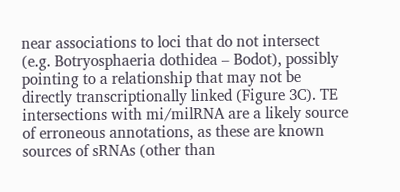near associations to loci that do not intersect (e.g. Botryosphaeria dothidea – Bodot), possibly pointing to a relationship that may not be directly transcriptionally linked (Figure 3C). TE intersections with mi/milRNA are a likely source of erroneous annotations, as these are known sources of sRNAs (other than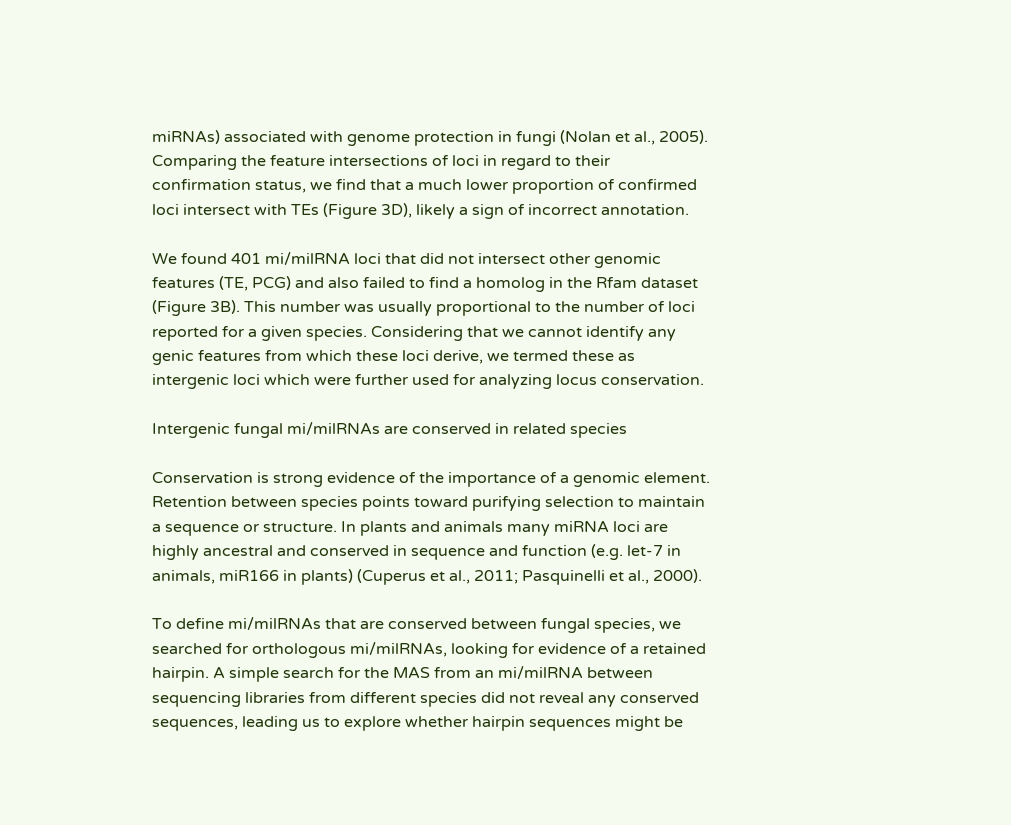miRNAs) associated with genome protection in fungi (Nolan et al., 2005). Comparing the feature intersections of loci in regard to their confirmation status, we find that a much lower proportion of confirmed loci intersect with TEs (Figure 3D), likely a sign of incorrect annotation.

We found 401 mi/milRNA loci that did not intersect other genomic features (TE, PCG) and also failed to find a homolog in the Rfam dataset (Figure 3B). This number was usually proportional to the number of loci reported for a given species. Considering that we cannot identify any genic features from which these loci derive, we termed these as intergenic loci which were further used for analyzing locus conservation.

Intergenic fungal mi/milRNAs are conserved in related species

Conservation is strong evidence of the importance of a genomic element. Retention between species points toward purifying selection to maintain a sequence or structure. In plants and animals many miRNA loci are highly ancestral and conserved in sequence and function (e.g. let-7 in animals, miR166 in plants) (Cuperus et al., 2011; Pasquinelli et al., 2000).

To define mi/milRNAs that are conserved between fungal species, we searched for orthologous mi/milRNAs, looking for evidence of a retained hairpin. A simple search for the MAS from an mi/milRNA between sequencing libraries from different species did not reveal any conserved sequences, leading us to explore whether hairpin sequences might be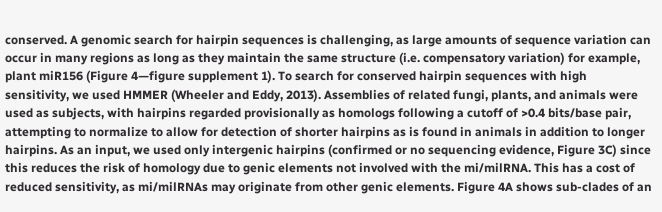conserved. A genomic search for hairpin sequences is challenging, as large amounts of sequence variation can occur in many regions as long as they maintain the same structure (i.e. compensatory variation) for example, plant miR156 (Figure 4—figure supplement 1). To search for conserved hairpin sequences with high sensitivity, we used HMMER (Wheeler and Eddy, 2013). Assemblies of related fungi, plants, and animals were used as subjects, with hairpins regarded provisionally as homologs following a cutoff of >0.4 bits/base pair, attempting to normalize to allow for detection of shorter hairpins as is found in animals in addition to longer hairpins. As an input, we used only intergenic hairpins (confirmed or no sequencing evidence, Figure 3C) since this reduces the risk of homology due to genic elements not involved with the mi/milRNA. This has a cost of reduced sensitivity, as mi/milRNAs may originate from other genic elements. Figure 4A shows sub-clades of an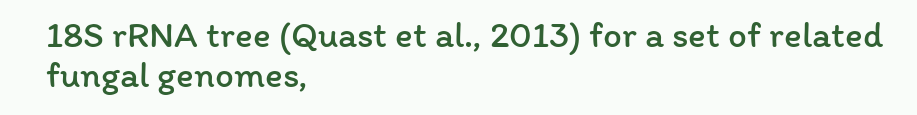18S rRNA tree (Quast et al., 2013) for a set of related fungal genomes,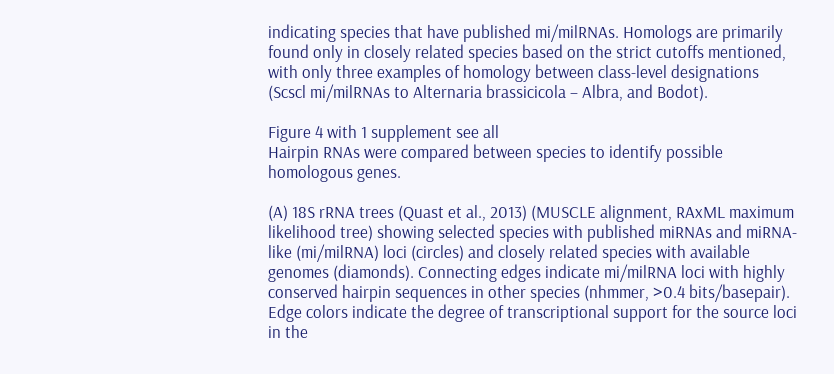indicating species that have published mi/milRNAs. Homologs are primarily found only in closely related species based on the strict cutoffs mentioned, with only three examples of homology between class-level designations (Scscl mi/milRNAs to Alternaria brassicicola – Albra, and Bodot).

Figure 4 with 1 supplement see all
Hairpin RNAs were compared between species to identify possible homologous genes.

(A) 18S rRNA trees (Quast et al., 2013) (MUSCLE alignment, RAxML maximum likelihood tree) showing selected species with published miRNAs and miRNA-like (mi/milRNA) loci (circles) and closely related species with available genomes (diamonds). Connecting edges indicate mi/milRNA loci with highly conserved hairpin sequences in other species (nhmmer, >0.4 bits/basepair). Edge colors indicate the degree of transcriptional support for the source loci in the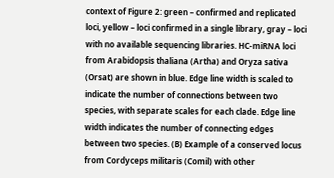context of Figure 2: green – confirmed and replicated loci, yellow – loci confirmed in a single library, gray – loci with no available sequencing libraries. HC-miRNA loci from Arabidopsis thaliana (Artha) and Oryza sativa (Orsat) are shown in blue. Edge line width is scaled to indicate the number of connections between two species, with separate scales for each clade. Edge line width indicates the number of connecting edges between two species. (B) Example of a conserved locus from Cordyceps militaris (Comil) with other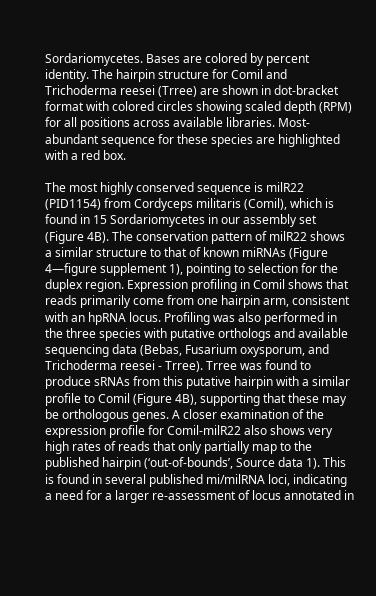Sordariomycetes. Bases are colored by percent identity. The hairpin structure for Comil and Trichoderma reesei (Trree) are shown in dot-bracket format with colored circles showing scaled depth (RPM) for all positions across available libraries. Most-abundant sequence for these species are highlighted with a red box.

The most highly conserved sequence is milR22 (PID1154) from Cordyceps militaris (Comil), which is found in 15 Sordariomycetes in our assembly set (Figure 4B). The conservation pattern of milR22 shows a similar structure to that of known miRNAs (Figure 4—figure supplement 1), pointing to selection for the duplex region. Expression profiling in Comil shows that reads primarily come from one hairpin arm, consistent with an hpRNA locus. Profiling was also performed in the three species with putative orthologs and available sequencing data (Bebas, Fusarium oxysporum, and Trichoderma reesei - Trree). Trree was found to produce sRNAs from this putative hairpin with a similar profile to Comil (Figure 4B), supporting that these may be orthologous genes. A closer examination of the expression profile for Comil-milR22 also shows very high rates of reads that only partially map to the published hairpin (‘out-of-bounds’, Source data 1). This is found in several published mi/milRNA loci, indicating a need for a larger re-assessment of locus annotated in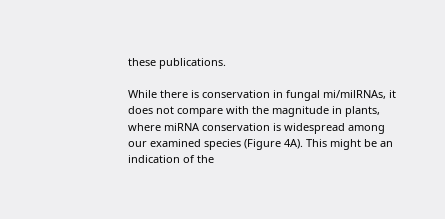these publications.

While there is conservation in fungal mi/milRNAs, it does not compare with the magnitude in plants, where miRNA conservation is widespread among our examined species (Figure 4A). This might be an indication of the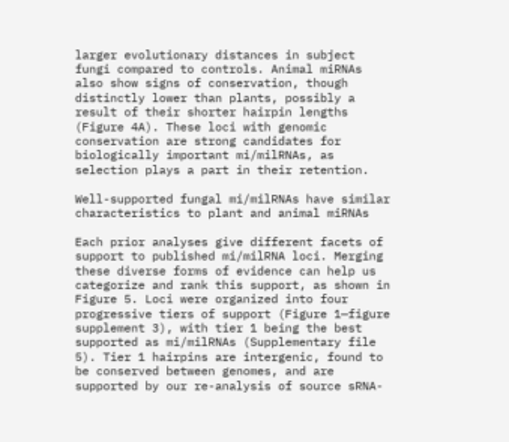larger evolutionary distances in subject fungi compared to controls. Animal miRNAs also show signs of conservation, though distinctly lower than plants, possibly a result of their shorter hairpin lengths (Figure 4A). These loci with genomic conservation are strong candidates for biologically important mi/milRNAs, as selection plays a part in their retention.

Well-supported fungal mi/milRNAs have similar characteristics to plant and animal miRNAs

Each prior analyses give different facets of support to published mi/milRNA loci. Merging these diverse forms of evidence can help us categorize and rank this support, as shown in Figure 5. Loci were organized into four progressive tiers of support (Figure 1—figure supplement 3), with tier 1 being the best supported as mi/milRNAs (Supplementary file 5). Tier 1 hairpins are intergenic, found to be conserved between genomes, and are supported by our re-analysis of source sRNA-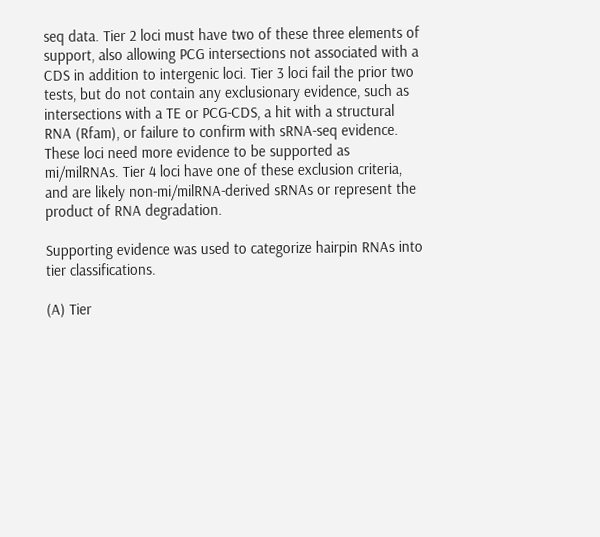seq data. Tier 2 loci must have two of these three elements of support, also allowing PCG intersections not associated with a CDS in addition to intergenic loci. Tier 3 loci fail the prior two tests, but do not contain any exclusionary evidence, such as intersections with a TE or PCG-CDS, a hit with a structural RNA (Rfam), or failure to confirm with sRNA-seq evidence. These loci need more evidence to be supported as mi/milRNAs. Tier 4 loci have one of these exclusion criteria, and are likely non-mi/milRNA-derived sRNAs or represent the product of RNA degradation.

Supporting evidence was used to categorize hairpin RNAs into tier classifications.

(A) Tier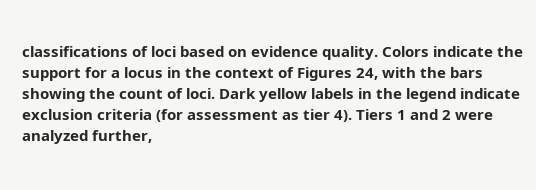classifications of loci based on evidence quality. Colors indicate the support for a locus in the context of Figures 24, with the bars showing the count of loci. Dark yellow labels in the legend indicate exclusion criteria (for assessment as tier 4). Tiers 1 and 2 were analyzed further,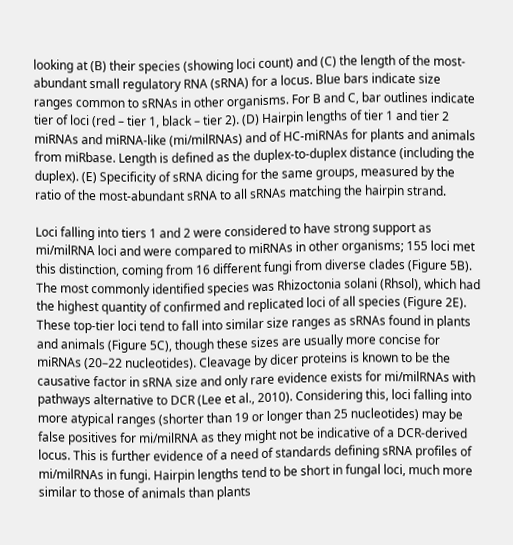looking at (B) their species (showing loci count) and (C) the length of the most-abundant small regulatory RNA (sRNA) for a locus. Blue bars indicate size ranges common to sRNAs in other organisms. For B and C, bar outlines indicate tier of loci (red – tier 1, black – tier 2). (D) Hairpin lengths of tier 1 and tier 2 miRNAs and miRNA-like (mi/milRNAs) and of HC-miRNAs for plants and animals from miRbase. Length is defined as the duplex-to-duplex distance (including the duplex). (E) Specificity of sRNA dicing for the same groups, measured by the ratio of the most-abundant sRNA to all sRNAs matching the hairpin strand.

Loci falling into tiers 1 and 2 were considered to have strong support as mi/milRNA loci and were compared to miRNAs in other organisms; 155 loci met this distinction, coming from 16 different fungi from diverse clades (Figure 5B). The most commonly identified species was Rhizoctonia solani (Rhsol), which had the highest quantity of confirmed and replicated loci of all species (Figure 2E). These top-tier loci tend to fall into similar size ranges as sRNAs found in plants and animals (Figure 5C), though these sizes are usually more concise for miRNAs (20–22 nucleotides). Cleavage by dicer proteins is known to be the causative factor in sRNA size and only rare evidence exists for mi/milRNAs with pathways alternative to DCR (Lee et al., 2010). Considering this, loci falling into more atypical ranges (shorter than 19 or longer than 25 nucleotides) may be false positives for mi/milRNA as they might not be indicative of a DCR-derived locus. This is further evidence of a need of standards defining sRNA profiles of mi/milRNAs in fungi. Hairpin lengths tend to be short in fungal loci, much more similar to those of animals than plants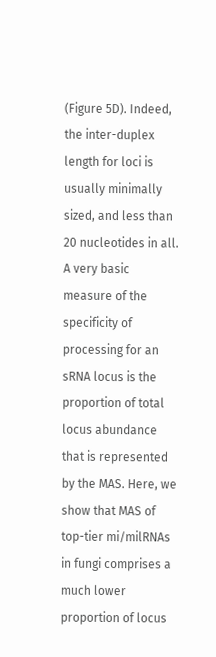(Figure 5D). Indeed, the inter-duplex length for loci is usually minimally sized, and less than 20 nucleotides in all. A very basic measure of the specificity of processing for an sRNA locus is the proportion of total locus abundance that is represented by the MAS. Here, we show that MAS of top-tier mi/milRNAs in fungi comprises a much lower proportion of locus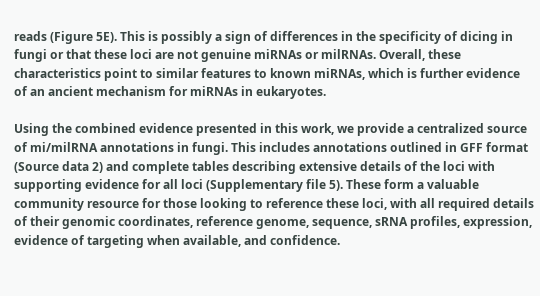reads (Figure 5E). This is possibly a sign of differences in the specificity of dicing in fungi or that these loci are not genuine miRNAs or milRNAs. Overall, these characteristics point to similar features to known miRNAs, which is further evidence of an ancient mechanism for miRNAs in eukaryotes.

Using the combined evidence presented in this work, we provide a centralized source of mi/milRNA annotations in fungi. This includes annotations outlined in GFF format (Source data 2) and complete tables describing extensive details of the loci with supporting evidence for all loci (Supplementary file 5). These form a valuable community resource for those looking to reference these loci, with all required details of their genomic coordinates, reference genome, sequence, sRNA profiles, expression, evidence of targeting when available, and confidence.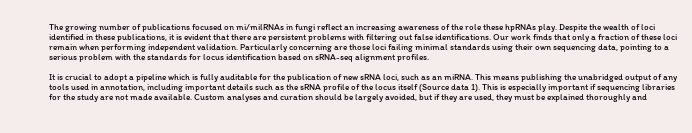The growing number of publications focused on mi/milRNAs in fungi reflect an increasing awareness of the role these hpRNAs play. Despite the wealth of loci identified in these publications, it is evident that there are persistent problems with filtering out false identifications. Our work finds that only a fraction of these loci remain when performing independent validation. Particularly concerning are those loci failing minimal standards using their own sequencing data, pointing to a serious problem with the standards for locus identification based on sRNA-seq alignment profiles.

It is crucial to adopt a pipeline which is fully auditable for the publication of new sRNA loci, such as an miRNA. This means publishing the unabridged output of any tools used in annotation, including important details such as the sRNA profile of the locus itself (Source data 1). This is especially important if sequencing libraries for the study are not made available. Custom analyses and curation should be largely avoided, but if they are used, they must be explained thoroughly and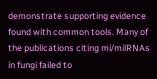demonstrate supporting evidence found with common tools. Many of the publications citing mi/milRNAs in fungi failed to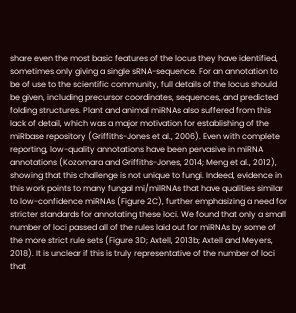share even the most basic features of the locus they have identified, sometimes only giving a single sRNA-sequence. For an annotation to be of use to the scientific community, full details of the locus should be given, including precursor coordinates, sequences, and predicted folding structures. Plant and animal miRNAs also suffered from this lack of detail, which was a major motivation for establishing of the miRbase repository (Griffiths-Jones et al., 2006). Even with complete reporting, low-quality annotations have been pervasive in miRNA annotations (Kozomara and Griffiths-Jones, 2014; Meng et al., 2012), showing that this challenge is not unique to fungi. Indeed, evidence in this work points to many fungal mi/milRNAs that have qualities similar to low-confidence miRNAs (Figure 2C), further emphasizing a need for stricter standards for annotating these loci. We found that only a small number of loci passed all of the rules laid out for miRNAs by some of the more strict rule sets (Figure 3D; Axtell, 2013b; Axtell and Meyers, 2018). It is unclear if this is truly representative of the number of loci that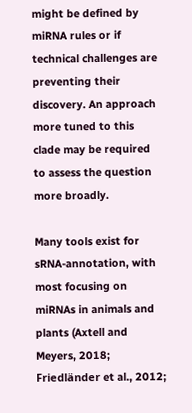might be defined by miRNA rules or if technical challenges are preventing their discovery. An approach more tuned to this clade may be required to assess the question more broadly.

Many tools exist for sRNA-annotation, with most focusing on miRNAs in animals and plants (Axtell and Meyers, 2018; Friedländer et al., 2012;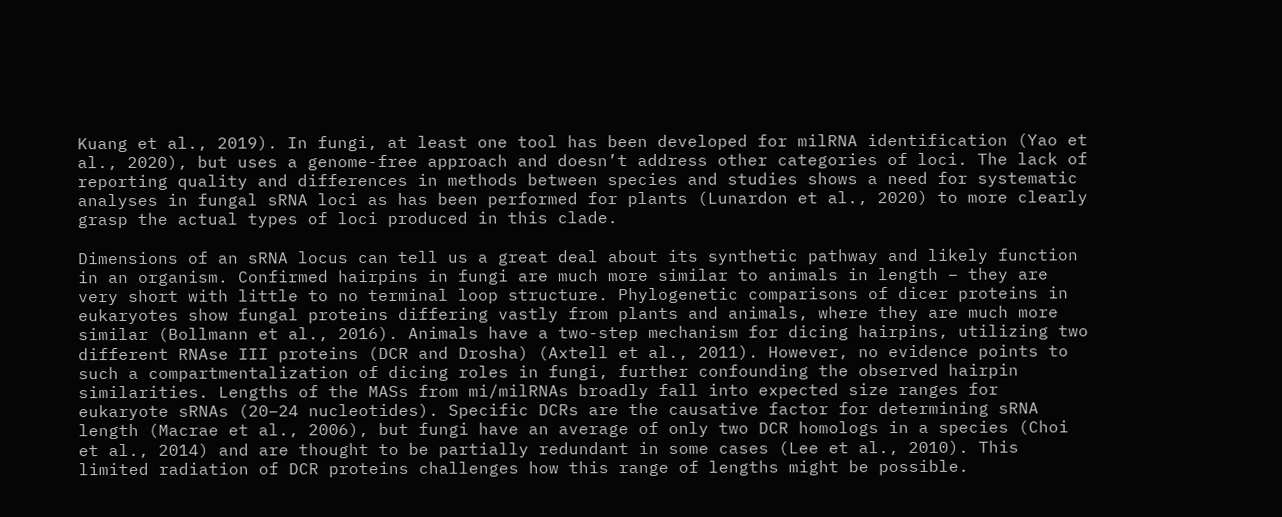Kuang et al., 2019). In fungi, at least one tool has been developed for milRNA identification (Yao et al., 2020), but uses a genome-free approach and doesn’t address other categories of loci. The lack of reporting quality and differences in methods between species and studies shows a need for systematic analyses in fungal sRNA loci as has been performed for plants (Lunardon et al., 2020) to more clearly grasp the actual types of loci produced in this clade.

Dimensions of an sRNA locus can tell us a great deal about its synthetic pathway and likely function in an organism. Confirmed hairpins in fungi are much more similar to animals in length – they are very short with little to no terminal loop structure. Phylogenetic comparisons of dicer proteins in eukaryotes show fungal proteins differing vastly from plants and animals, where they are much more similar (Bollmann et al., 2016). Animals have a two-step mechanism for dicing hairpins, utilizing two different RNAse III proteins (DCR and Drosha) (Axtell et al., 2011). However, no evidence points to such a compartmentalization of dicing roles in fungi, further confounding the observed hairpin similarities. Lengths of the MASs from mi/milRNAs broadly fall into expected size ranges for eukaryote sRNAs (20–24 nucleotides). Specific DCRs are the causative factor for determining sRNA length (Macrae et al., 2006), but fungi have an average of only two DCR homologs in a species (Choi et al., 2014) and are thought to be partially redundant in some cases (Lee et al., 2010). This limited radiation of DCR proteins challenges how this range of lengths might be possible.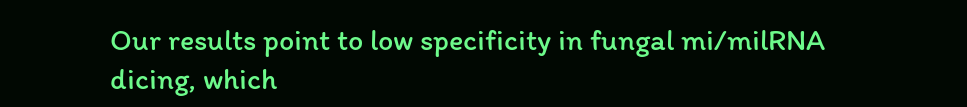Our results point to low specificity in fungal mi/milRNA dicing, which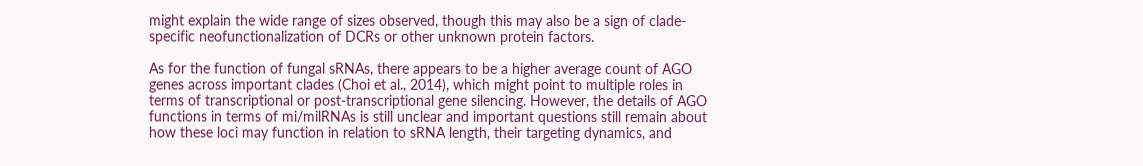might explain the wide range of sizes observed, though this may also be a sign of clade-specific neofunctionalization of DCRs or other unknown protein factors.

As for the function of fungal sRNAs, there appears to be a higher average count of AGO genes across important clades (Choi et al., 2014), which might point to multiple roles in terms of transcriptional or post-transcriptional gene silencing. However, the details of AGO functions in terms of mi/milRNAs is still unclear and important questions still remain about how these loci may function in relation to sRNA length, their targeting dynamics, and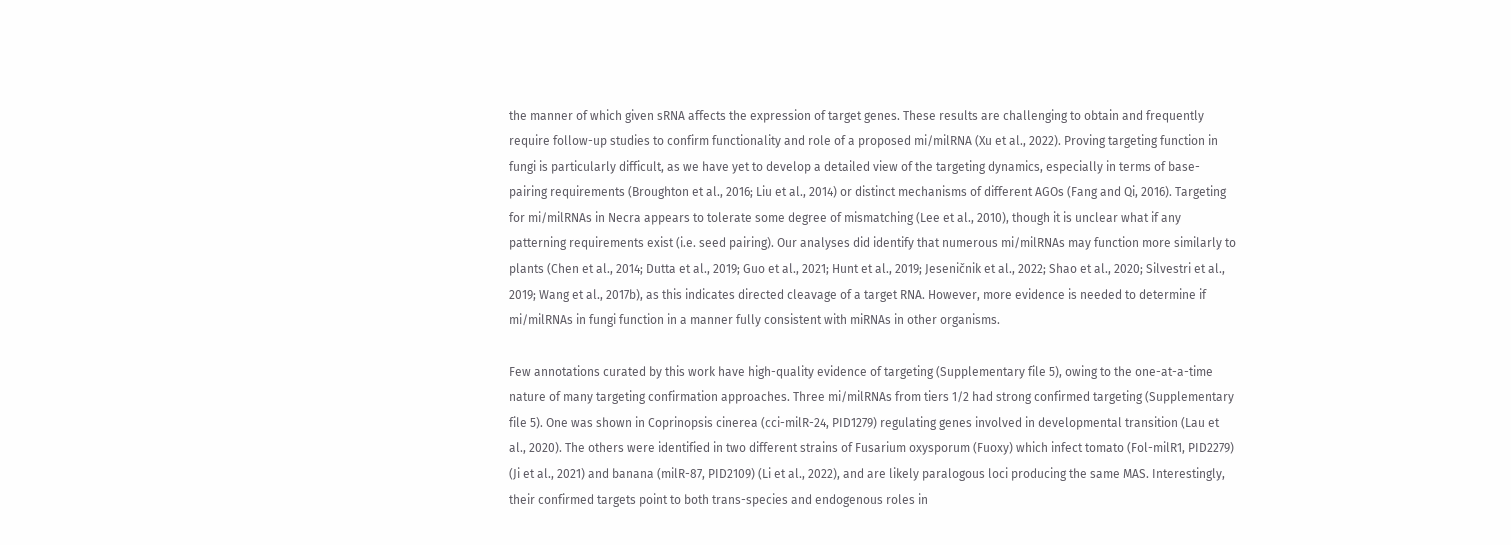the manner of which given sRNA affects the expression of target genes. These results are challenging to obtain and frequently require follow-up studies to confirm functionality and role of a proposed mi/milRNA (Xu et al., 2022). Proving targeting function in fungi is particularly difficult, as we have yet to develop a detailed view of the targeting dynamics, especially in terms of base-pairing requirements (Broughton et al., 2016; Liu et al., 2014) or distinct mechanisms of different AGOs (Fang and Qi, 2016). Targeting for mi/milRNAs in Necra appears to tolerate some degree of mismatching (Lee et al., 2010), though it is unclear what if any patterning requirements exist (i.e. seed pairing). Our analyses did identify that numerous mi/milRNAs may function more similarly to plants (Chen et al., 2014; Dutta et al., 2019; Guo et al., 2021; Hunt et al., 2019; Jeseničnik et al., 2022; Shao et al., 2020; Silvestri et al., 2019; Wang et al., 2017b), as this indicates directed cleavage of a target RNA. However, more evidence is needed to determine if mi/milRNAs in fungi function in a manner fully consistent with miRNAs in other organisms.

Few annotations curated by this work have high-quality evidence of targeting (Supplementary file 5), owing to the one-at-a-time nature of many targeting confirmation approaches. Three mi/milRNAs from tiers 1/2 had strong confirmed targeting (Supplementary file 5). One was shown in Coprinopsis cinerea (cci-milR-24, PID1279) regulating genes involved in developmental transition (Lau et al., 2020). The others were identified in two different strains of Fusarium oxysporum (Fuoxy) which infect tomato (Fol-milR1, PID2279) (Ji et al., 2021) and banana (milR-87, PID2109) (Li et al., 2022), and are likely paralogous loci producing the same MAS. Interestingly, their confirmed targets point to both trans-species and endogenous roles in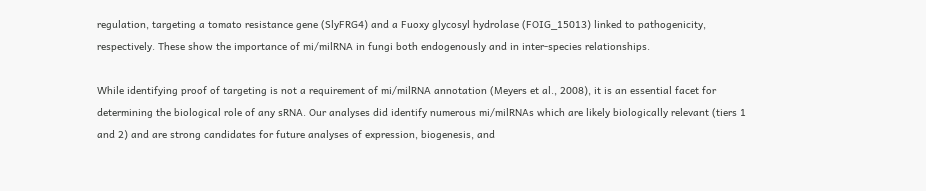regulation, targeting a tomato resistance gene (SlyFRG4) and a Fuoxy glycosyl hydrolase (FOIG_15013) linked to pathogenicity, respectively. These show the importance of mi/milRNA in fungi both endogenously and in inter-species relationships.

While identifying proof of targeting is not a requirement of mi/milRNA annotation (Meyers et al., 2008), it is an essential facet for determining the biological role of any sRNA. Our analyses did identify numerous mi/milRNAs which are likely biologically relevant (tiers 1 and 2) and are strong candidates for future analyses of expression, biogenesis, and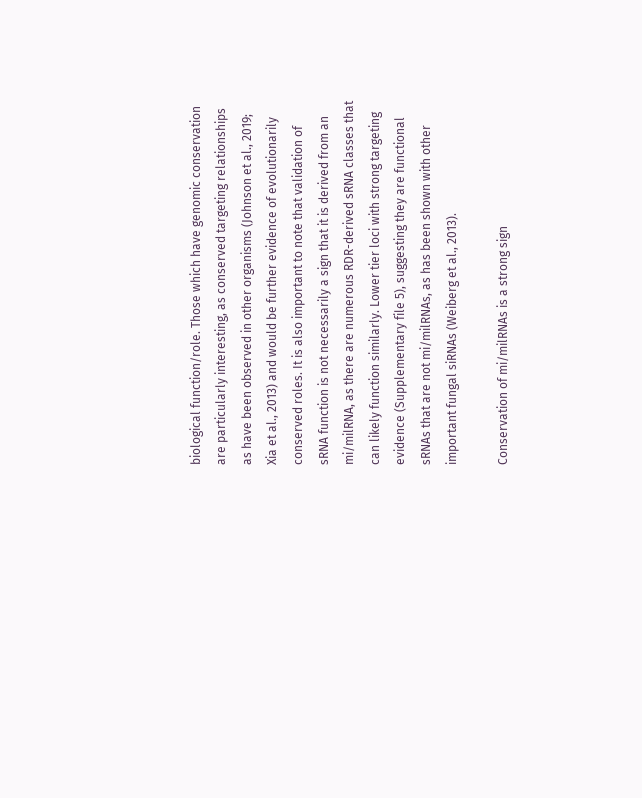biological function/role. Those which have genomic conservation are particularly interesting, as conserved targeting relationships as have been observed in other organisms (Johnson et al., 2019; Xia et al., 2013) and would be further evidence of evolutionarily conserved roles. It is also important to note that validation of sRNA function is not necessarily a sign that it is derived from an mi/milRNA, as there are numerous RDR-derived sRNA classes that can likely function similarly. Lower tier loci with strong targeting evidence (Supplementary file 5), suggesting they are functional sRNAs that are not mi/milRNAs, as has been shown with other important fungal siRNAs (Weiberg et al., 2013).

Conservation of mi/milRNAs is a strong sign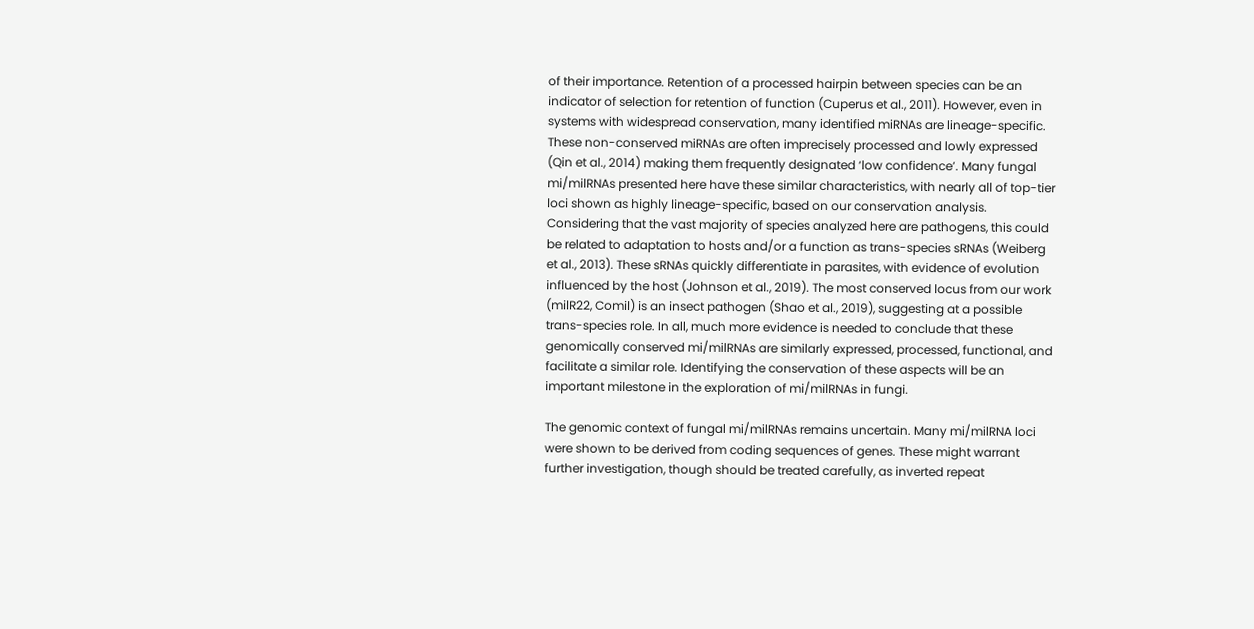of their importance. Retention of a processed hairpin between species can be an indicator of selection for retention of function (Cuperus et al., 2011). However, even in systems with widespread conservation, many identified miRNAs are lineage-specific. These non-conserved miRNAs are often imprecisely processed and lowly expressed (Qin et al., 2014) making them frequently designated ‘low confidence’. Many fungal mi/milRNAs presented here have these similar characteristics, with nearly all of top-tier loci shown as highly lineage-specific, based on our conservation analysis. Considering that the vast majority of species analyzed here are pathogens, this could be related to adaptation to hosts and/or a function as trans-species sRNAs (Weiberg et al., 2013). These sRNAs quickly differentiate in parasites, with evidence of evolution influenced by the host (Johnson et al., 2019). The most conserved locus from our work (milR22, Comil) is an insect pathogen (Shao et al., 2019), suggesting at a possible trans-species role. In all, much more evidence is needed to conclude that these genomically conserved mi/milRNAs are similarly expressed, processed, functional, and facilitate a similar role. Identifying the conservation of these aspects will be an important milestone in the exploration of mi/milRNAs in fungi.

The genomic context of fungal mi/milRNAs remains uncertain. Many mi/milRNA loci were shown to be derived from coding sequences of genes. These might warrant further investigation, though should be treated carefully, as inverted repeat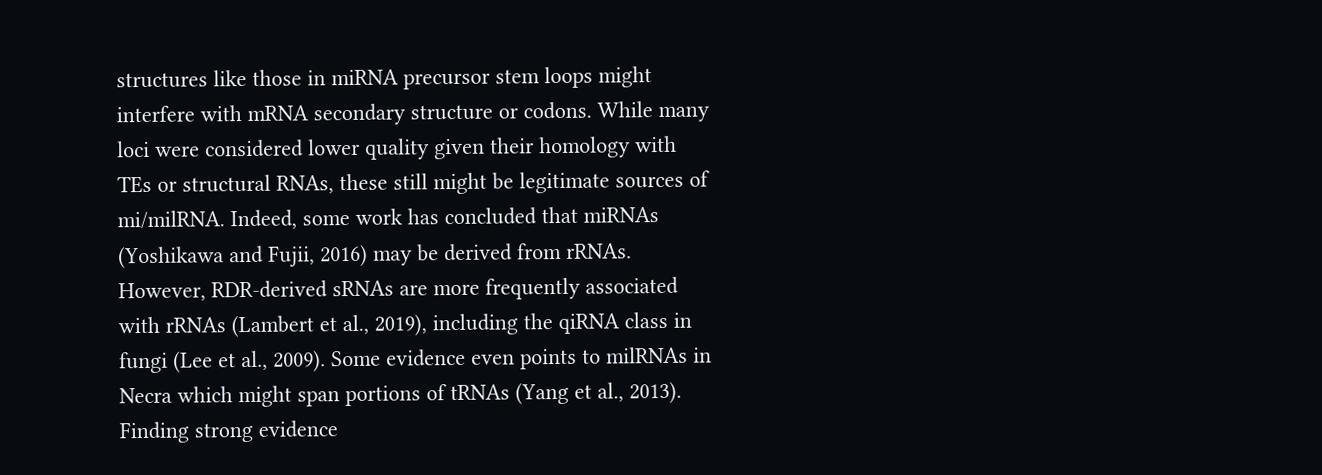structures like those in miRNA precursor stem loops might interfere with mRNA secondary structure or codons. While many loci were considered lower quality given their homology with TEs or structural RNAs, these still might be legitimate sources of mi/milRNA. Indeed, some work has concluded that miRNAs (Yoshikawa and Fujii, 2016) may be derived from rRNAs. However, RDR-derived sRNAs are more frequently associated with rRNAs (Lambert et al., 2019), including the qiRNA class in fungi (Lee et al., 2009). Some evidence even points to milRNAs in Necra which might span portions of tRNAs (Yang et al., 2013). Finding strong evidence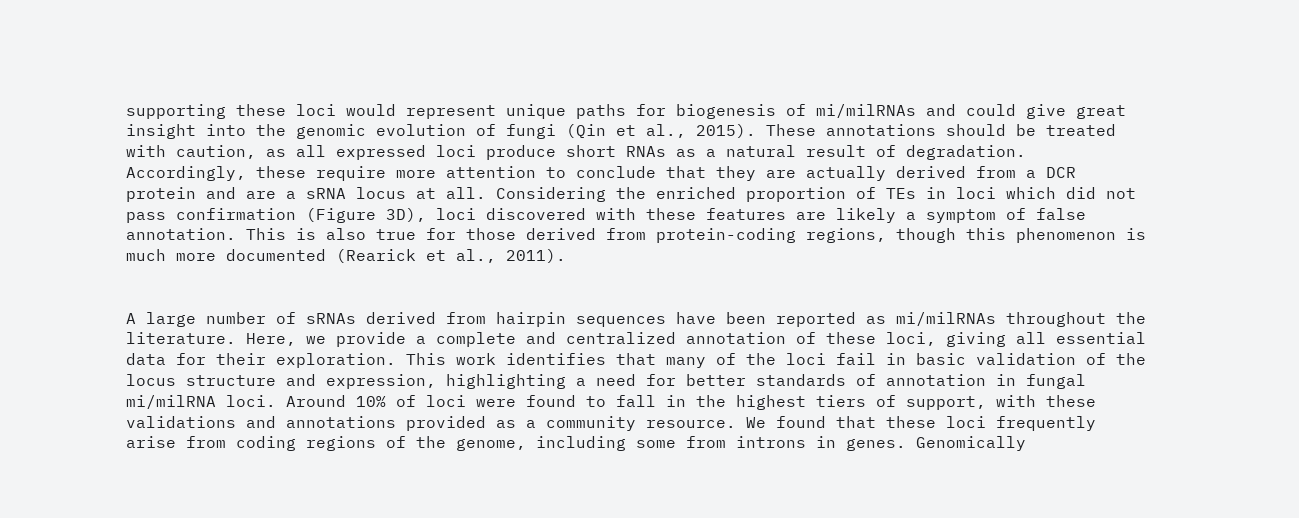supporting these loci would represent unique paths for biogenesis of mi/milRNAs and could give great insight into the genomic evolution of fungi (Qin et al., 2015). These annotations should be treated with caution, as all expressed loci produce short RNAs as a natural result of degradation. Accordingly, these require more attention to conclude that they are actually derived from a DCR protein and are a sRNA locus at all. Considering the enriched proportion of TEs in loci which did not pass confirmation (Figure 3D), loci discovered with these features are likely a symptom of false annotation. This is also true for those derived from protein-coding regions, though this phenomenon is much more documented (Rearick et al., 2011).


A large number of sRNAs derived from hairpin sequences have been reported as mi/milRNAs throughout the literature. Here, we provide a complete and centralized annotation of these loci, giving all essential data for their exploration. This work identifies that many of the loci fail in basic validation of the locus structure and expression, highlighting a need for better standards of annotation in fungal mi/milRNA loci. Around 10% of loci were found to fall in the highest tiers of support, with these validations and annotations provided as a community resource. We found that these loci frequently arise from coding regions of the genome, including some from introns in genes. Genomically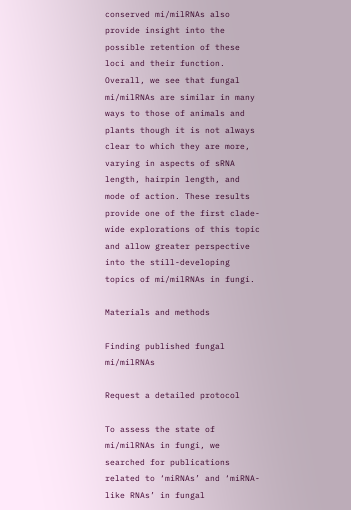conserved mi/milRNAs also provide insight into the possible retention of these loci and their function. Overall, we see that fungal mi/milRNAs are similar in many ways to those of animals and plants though it is not always clear to which they are more, varying in aspects of sRNA length, hairpin length, and mode of action. These results provide one of the first clade-wide explorations of this topic and allow greater perspective into the still-developing topics of mi/milRNAs in fungi.

Materials and methods

Finding published fungal mi/milRNAs

Request a detailed protocol

To assess the state of mi/milRNAs in fungi, we searched for publications related to ‘miRNAs’ and ‘miRNA-like RNAs’ in fungal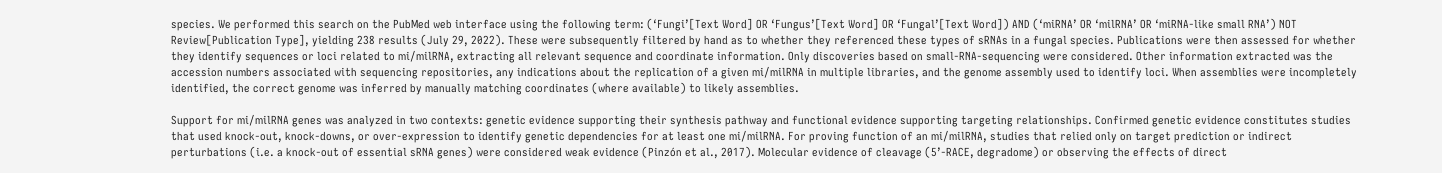species. We performed this search on the PubMed web interface using the following term: (‘Fungi’[Text Word] OR ‘Fungus’[Text Word] OR ‘Fungal’[Text Word]) AND (‘miRNA’ OR ‘milRNA’ OR ‘miRNA-like small RNA’) NOT Review[Publication Type], yielding 238 results (July 29, 2022). These were subsequently filtered by hand as to whether they referenced these types of sRNAs in a fungal species. Publications were then assessed for whether they identify sequences or loci related to mi/milRNA, extracting all relevant sequence and coordinate information. Only discoveries based on small-RNA-sequencing were considered. Other information extracted was the accession numbers associated with sequencing repositories, any indications about the replication of a given mi/milRNA in multiple libraries, and the genome assembly used to identify loci. When assemblies were incompletely identified, the correct genome was inferred by manually matching coordinates (where available) to likely assemblies.

Support for mi/milRNA genes was analyzed in two contexts: genetic evidence supporting their synthesis pathway and functional evidence supporting targeting relationships. Confirmed genetic evidence constitutes studies that used knock-out, knock-downs, or over-expression to identify genetic dependencies for at least one mi/milRNA. For proving function of an mi/milRNA, studies that relied only on target prediction or indirect perturbations (i.e. a knock-out of essential sRNA genes) were considered weak evidence (Pinzón et al., 2017). Molecular evidence of cleavage (5’-RACE, degradome) or observing the effects of direct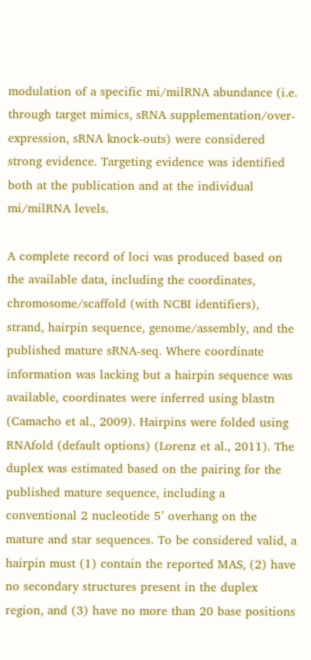modulation of a specific mi/milRNA abundance (i.e. through target mimics, sRNA supplementation/over-expression, sRNA knock-outs) were considered strong evidence. Targeting evidence was identified both at the publication and at the individual mi/milRNA levels.

A complete record of loci was produced based on the available data, including the coordinates, chromosome/scaffold (with NCBI identifiers), strand, hairpin sequence, genome/assembly, and the published mature sRNA-seq. Where coordinate information was lacking but a hairpin sequence was available, coordinates were inferred using blastn (Camacho et al., 2009). Hairpins were folded using RNAfold (default options) (Lorenz et al., 2011). The duplex was estimated based on the pairing for the published mature sequence, including a conventional 2 nucleotide 5’ overhang on the mature and star sequences. To be considered valid, a hairpin must (1) contain the reported MAS, (2) have no secondary structures present in the duplex region, and (3) have no more than 20 base positions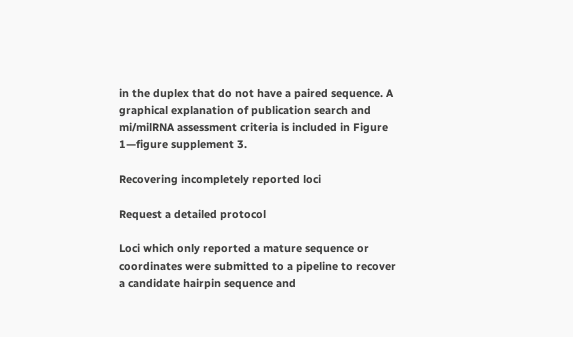in the duplex that do not have a paired sequence. A graphical explanation of publication search and mi/milRNA assessment criteria is included in Figure 1—figure supplement 3.

Recovering incompletely reported loci

Request a detailed protocol

Loci which only reported a mature sequence or coordinates were submitted to a pipeline to recover a candidate hairpin sequence and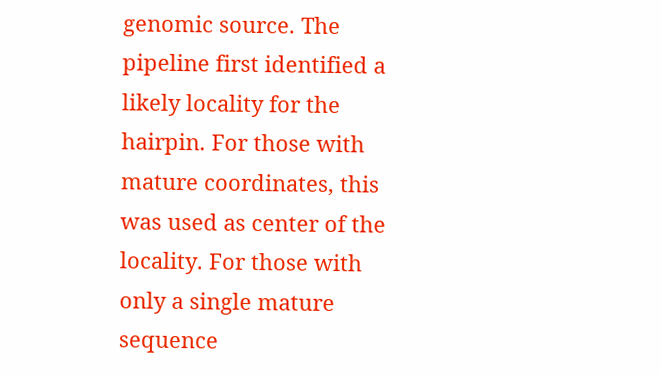genomic source. The pipeline first identified a likely locality for the hairpin. For those with mature coordinates, this was used as center of the locality. For those with only a single mature sequence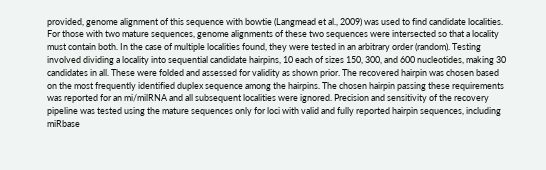provided, genome alignment of this sequence with bowtie (Langmead et al., 2009) was used to find candidate localities. For those with two mature sequences, genome alignments of these two sequences were intersected so that a locality must contain both. In the case of multiple localities found, they were tested in an arbitrary order (random). Testing involved dividing a locality into sequential candidate hairpins, 10 each of sizes 150, 300, and 600 nucleotides, making 30 candidates in all. These were folded and assessed for validity as shown prior. The recovered hairpin was chosen based on the most frequently identified duplex sequence among the hairpins. The chosen hairpin passing these requirements was reported for an mi/milRNA and all subsequent localities were ignored. Precision and sensitivity of the recovery pipeline was tested using the mature sequences only for loci with valid and fully reported hairpin sequences, including miRbase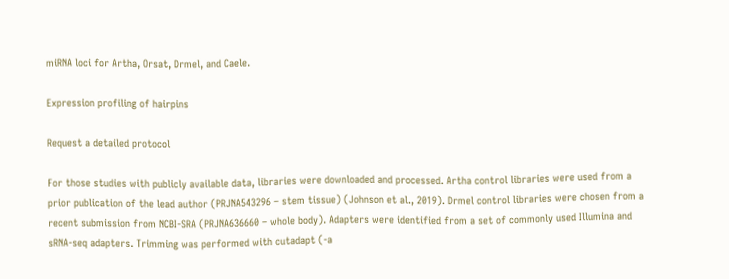miRNA loci for Artha, Orsat, Drmel, and Caele.

Expression profiling of hairpins

Request a detailed protocol

For those studies with publicly available data, libraries were downloaded and processed. Artha control libraries were used from a prior publication of the lead author (PRJNA543296 – stem tissue) (Johnson et al., 2019). Drmel control libraries were chosen from a recent submission from NCBI-SRA (PRJNA636660 – whole body). Adapters were identified from a set of commonly used Illumina and sRNA-seq adapters. Trimming was performed with cutadapt (-a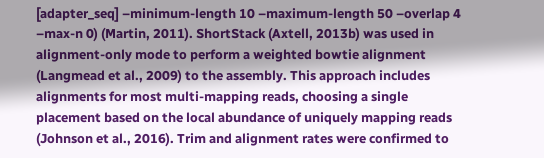[adapter_seq] –minimum-length 10 –maximum-length 50 –overlap 4 –max-n 0) (Martin, 2011). ShortStack (Axtell, 2013b) was used in alignment-only mode to perform a weighted bowtie alignment (Langmead et al., 2009) to the assembly. This approach includes alignments for most multi-mapping reads, choosing a single placement based on the local abundance of uniquely mapping reads (Johnson et al., 2016). Trim and alignment rates were confirmed to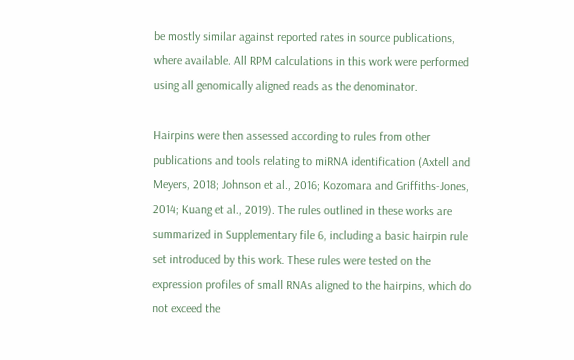be mostly similar against reported rates in source publications, where available. All RPM calculations in this work were performed using all genomically aligned reads as the denominator.

Hairpins were then assessed according to rules from other publications and tools relating to miRNA identification (Axtell and Meyers, 2018; Johnson et al., 2016; Kozomara and Griffiths-Jones, 2014; Kuang et al., 2019). The rules outlined in these works are summarized in Supplementary file 6, including a basic hairpin rule set introduced by this work. These rules were tested on the expression profiles of small RNAs aligned to the hairpins, which do not exceed the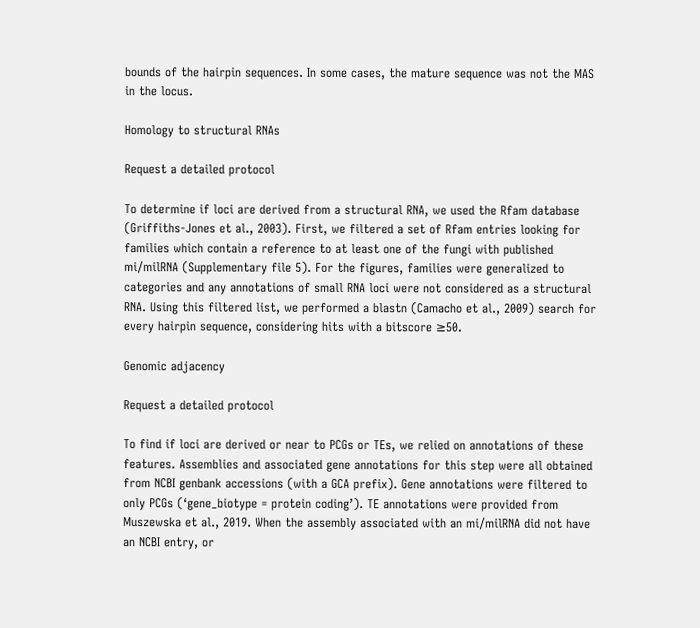bounds of the hairpin sequences. In some cases, the mature sequence was not the MAS in the locus.

Homology to structural RNAs

Request a detailed protocol

To determine if loci are derived from a structural RNA, we used the Rfam database (Griffiths-Jones et al., 2003). First, we filtered a set of Rfam entries looking for families which contain a reference to at least one of the fungi with published mi/milRNA (Supplementary file 5). For the figures, families were generalized to categories and any annotations of small RNA loci were not considered as a structural RNA. Using this filtered list, we performed a blastn (Camacho et al., 2009) search for every hairpin sequence, considering hits with a bitscore ≥50.

Genomic adjacency

Request a detailed protocol

To find if loci are derived or near to PCGs or TEs, we relied on annotations of these features. Assemblies and associated gene annotations for this step were all obtained from NCBI genbank accessions (with a GCA prefix). Gene annotations were filtered to only PCGs (‘gene_biotype = protein coding’). TE annotations were provided from Muszewska et al., 2019. When the assembly associated with an mi/milRNA did not have an NCBI entry, or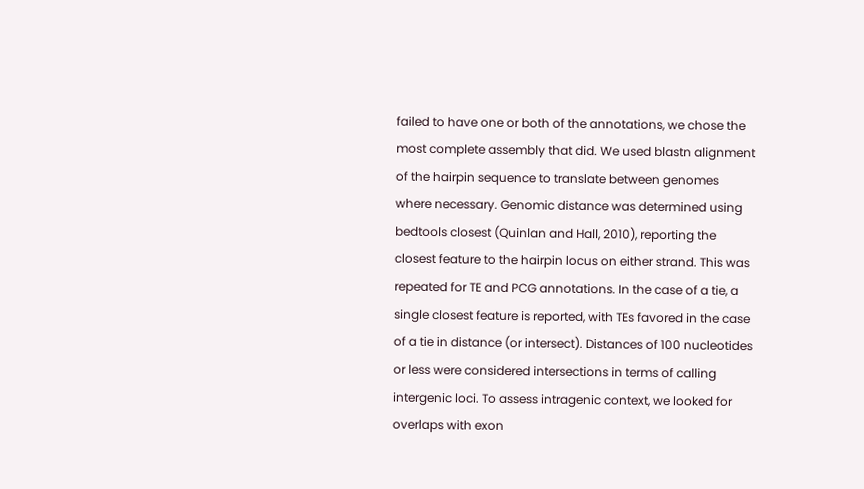failed to have one or both of the annotations, we chose the most complete assembly that did. We used blastn alignment of the hairpin sequence to translate between genomes where necessary. Genomic distance was determined using bedtools closest (Quinlan and Hall, 2010), reporting the closest feature to the hairpin locus on either strand. This was repeated for TE and PCG annotations. In the case of a tie, a single closest feature is reported, with TEs favored in the case of a tie in distance (or intersect). Distances of 100 nucleotides or less were considered intersections in terms of calling intergenic loci. To assess intragenic context, we looked for overlaps with exon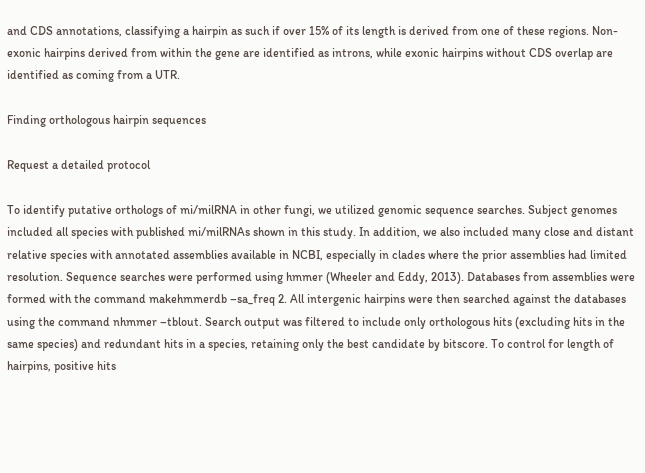and CDS annotations, classifying a hairpin as such if over 15% of its length is derived from one of these regions. Non-exonic hairpins derived from within the gene are identified as introns, while exonic hairpins without CDS overlap are identified as coming from a UTR.

Finding orthologous hairpin sequences

Request a detailed protocol

To identify putative orthologs of mi/milRNA in other fungi, we utilized genomic sequence searches. Subject genomes included all species with published mi/milRNAs shown in this study. In addition, we also included many close and distant relative species with annotated assemblies available in NCBI, especially in clades where the prior assemblies had limited resolution. Sequence searches were performed using hmmer (Wheeler and Eddy, 2013). Databases from assemblies were formed with the command makehmmerdb –sa_freq 2. All intergenic hairpins were then searched against the databases using the command nhmmer –tblout. Search output was filtered to include only orthologous hits (excluding hits in the same species) and redundant hits in a species, retaining only the best candidate by bitscore. To control for length of hairpins, positive hits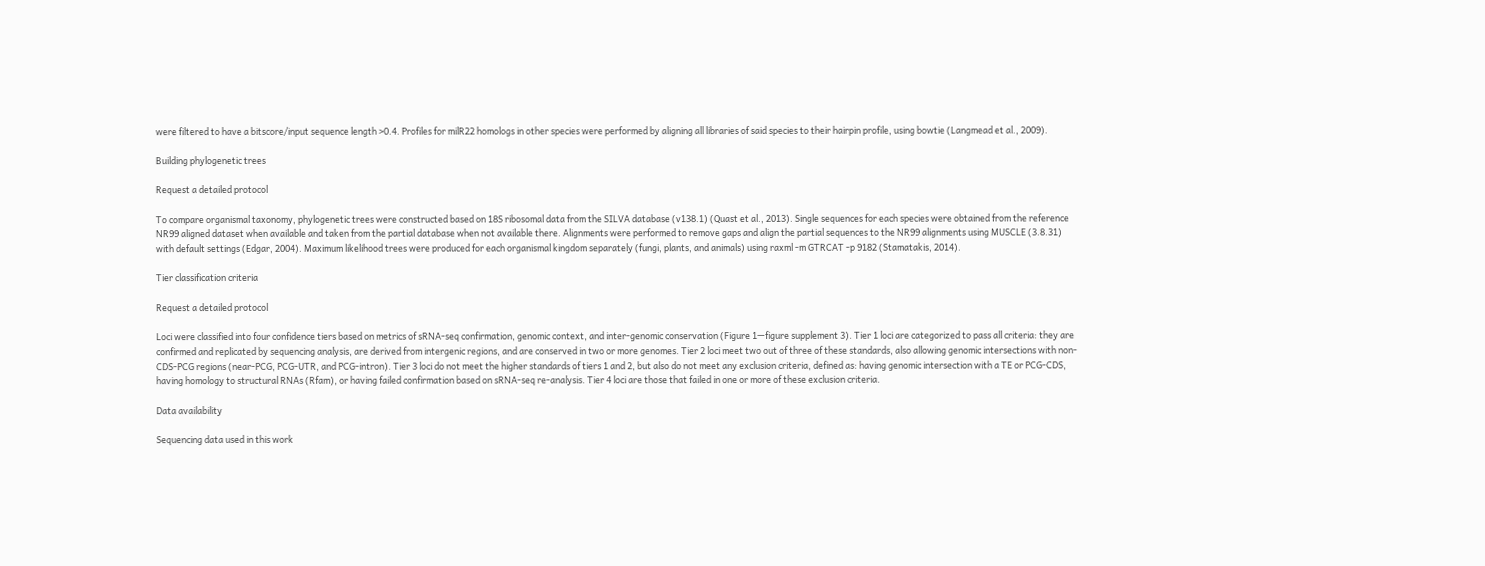were filtered to have a bitscore/input sequence length >0.4. Profiles for milR22 homologs in other species were performed by aligning all libraries of said species to their hairpin profile, using bowtie (Langmead et al., 2009).

Building phylogenetic trees

Request a detailed protocol

To compare organismal taxonomy, phylogenetic trees were constructed based on 18S ribosomal data from the SILVA database (v138.1) (Quast et al., 2013). Single sequences for each species were obtained from the reference NR99 aligned dataset when available and taken from the partial database when not available there. Alignments were performed to remove gaps and align the partial sequences to the NR99 alignments using MUSCLE (3.8.31) with default settings (Edgar, 2004). Maximum likelihood trees were produced for each organismal kingdom separately (fungi, plants, and animals) using raxml -m GTRCAT -p 9182 (Stamatakis, 2014).

Tier classification criteria

Request a detailed protocol

Loci were classified into four confidence tiers based on metrics of sRNA-seq confirmation, genomic context, and inter-genomic conservation (Figure 1—figure supplement 3). Tier 1 loci are categorized to pass all criteria: they are confirmed and replicated by sequencing analysis, are derived from intergenic regions, and are conserved in two or more genomes. Tier 2 loci meet two out of three of these standards, also allowing genomic intersections with non-CDS-PCG regions (near-PCG, PCG-UTR, and PCG-intron). Tier 3 loci do not meet the higher standards of tiers 1 and 2, but also do not meet any exclusion criteria, defined as: having genomic intersection with a TE or PCG-CDS, having homology to structural RNAs (Rfam), or having failed confirmation based on sRNA-seq re-analysis. Tier 4 loci are those that failed in one or more of these exclusion criteria.

Data availability

Sequencing data used in this work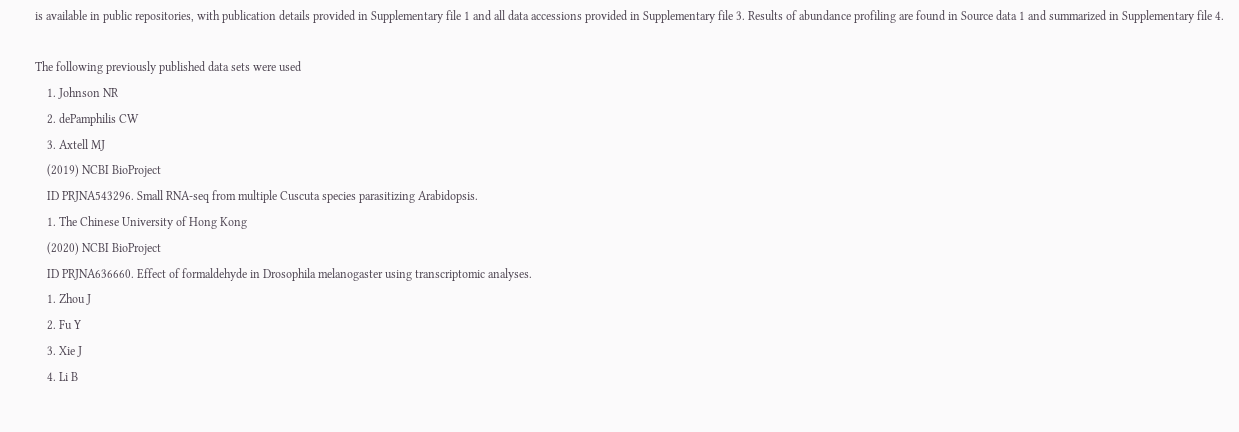is available in public repositories, with publication details provided in Supplementary file 1 and all data accessions provided in Supplementary file 3. Results of abundance profiling are found in Source data 1 and summarized in Supplementary file 4.

The following previously published data sets were used
    1. Johnson NR
    2. dePamphilis CW
    3. Axtell MJ
    (2019) NCBI BioProject
    ID PRJNA543296. Small RNA-seq from multiple Cuscuta species parasitizing Arabidopsis.
    1. The Chinese University of Hong Kong
    (2020) NCBI BioProject
    ID PRJNA636660. Effect of formaldehyde in Drosophila melanogaster using transcriptomic analyses.
    1. Zhou J
    2. Fu Y
    3. Xie J
    4. Li B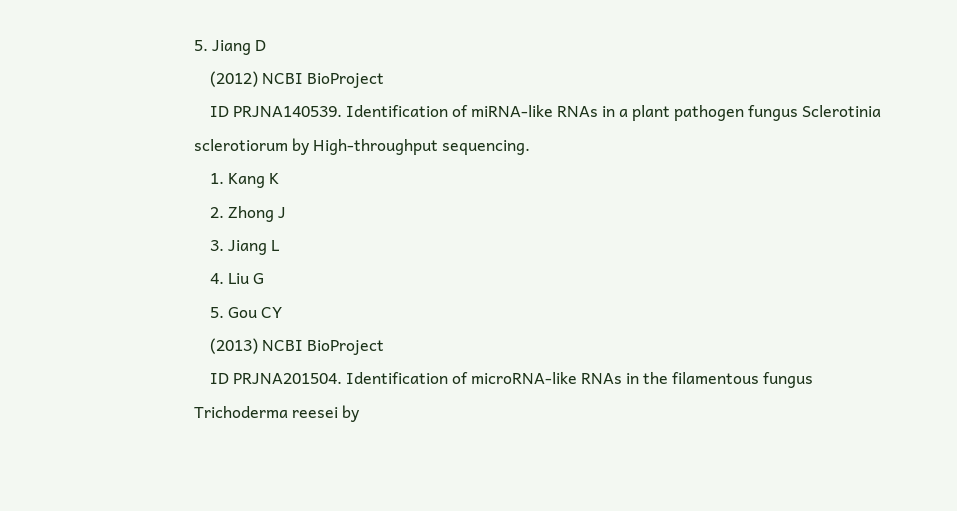5. Jiang D
    (2012) NCBI BioProject
    ID PRJNA140539. Identification of miRNA-like RNAs in a plant pathogen fungus Sclerotinia sclerotiorum by High-throughput sequencing.
    1. Kang K
    2. Zhong J
    3. Jiang L
    4. Liu G
    5. Gou CY
    (2013) NCBI BioProject
    ID PRJNA201504. Identification of microRNA-like RNAs in the filamentous fungus Trichoderma reesei by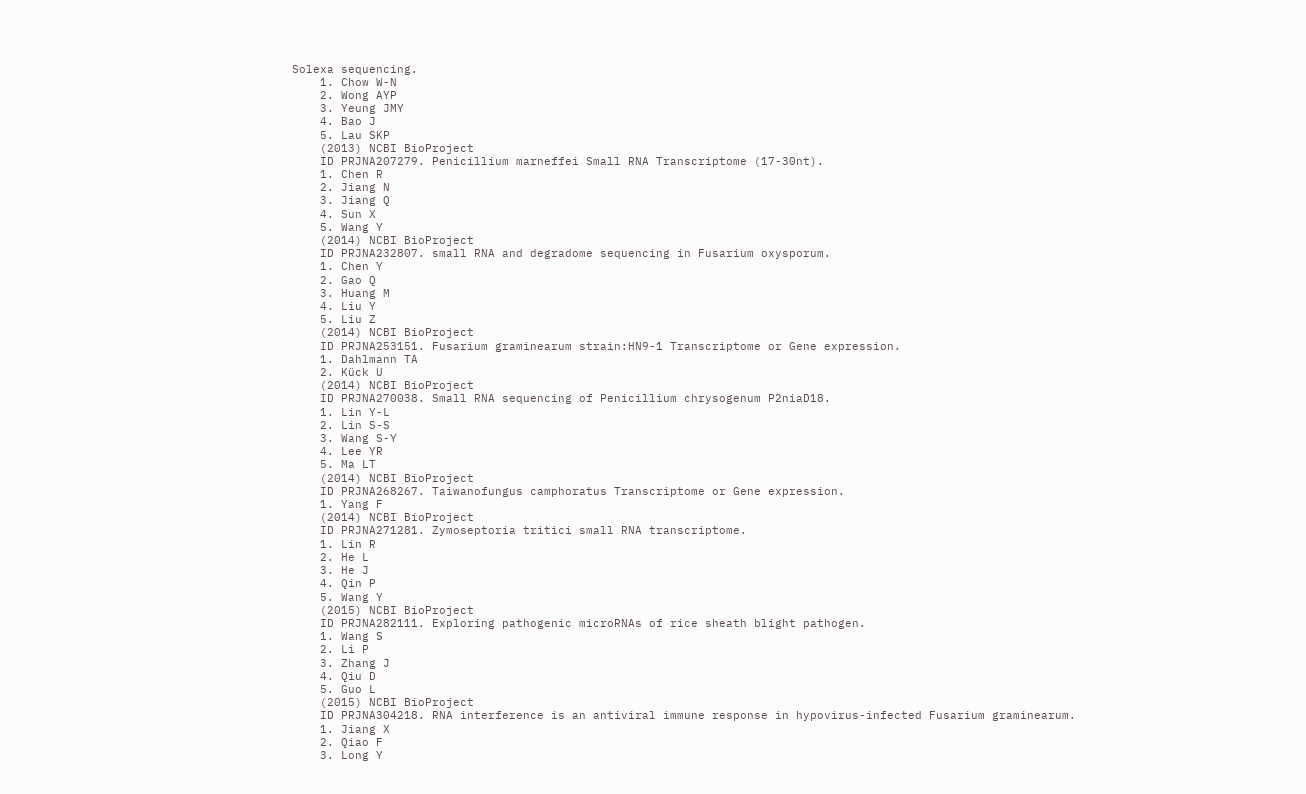Solexa sequencing.
    1. Chow W-N
    2. Wong AYP
    3. Yeung JMY
    4. Bao J
    5. Lau SKP
    (2013) NCBI BioProject
    ID PRJNA207279. Penicillium marneffei Small RNA Transcriptome (17-30nt).
    1. Chen R
    2. Jiang N
    3. Jiang Q
    4. Sun X
    5. Wang Y
    (2014) NCBI BioProject
    ID PRJNA232807. small RNA and degradome sequencing in Fusarium oxysporum.
    1. Chen Y
    2. Gao Q
    3. Huang M
    4. Liu Y
    5. Liu Z
    (2014) NCBI BioProject
    ID PRJNA253151. Fusarium graminearum strain:HN9-1 Transcriptome or Gene expression.
    1. Dahlmann TA
    2. Kück U
    (2014) NCBI BioProject
    ID PRJNA270038. Small RNA sequencing of Penicillium chrysogenum P2niaD18.
    1. Lin Y-L
    2. Lin S-S
    3. Wang S-Y
    4. Lee YR
    5. Ma LT
    (2014) NCBI BioProject
    ID PRJNA268267. Taiwanofungus camphoratus Transcriptome or Gene expression.
    1. Yang F
    (2014) NCBI BioProject
    ID PRJNA271281. Zymoseptoria tritici small RNA transcriptome.
    1. Lin R
    2. He L
    3. He J
    4. Qin P
    5. Wang Y
    (2015) NCBI BioProject
    ID PRJNA282111. Exploring pathogenic microRNAs of rice sheath blight pathogen.
    1. Wang S
    2. Li P
    3. Zhang J
    4. Qiu D
    5. Guo L
    (2015) NCBI BioProject
    ID PRJNA304218. RNA interference is an antiviral immune response in hypovirus-infected Fusarium graminearum.
    1. Jiang X
    2. Qiao F
    3. Long Y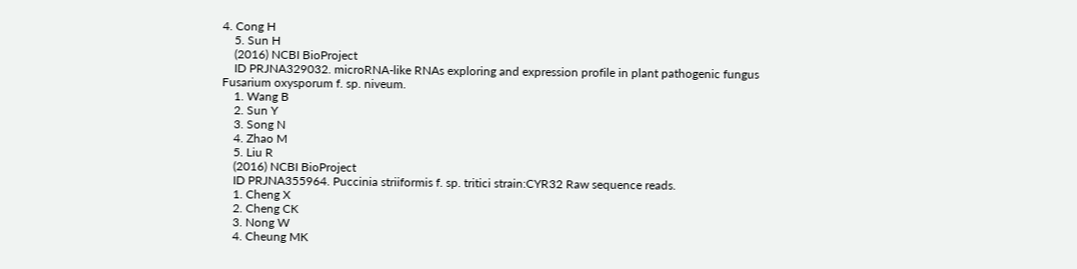4. Cong H
    5. Sun H
    (2016) NCBI BioProject
    ID PRJNA329032. microRNA-like RNAs exploring and expression profile in plant pathogenic fungus Fusarium oxysporum f. sp. niveum.
    1. Wang B
    2. Sun Y
    3. Song N
    4. Zhao M
    5. Liu R
    (2016) NCBI BioProject
    ID PRJNA355964. Puccinia striiformis f. sp. tritici strain:CYR32 Raw sequence reads.
    1. Cheng X
    2. Cheng CK
    3. Nong W
    4. Cheung MK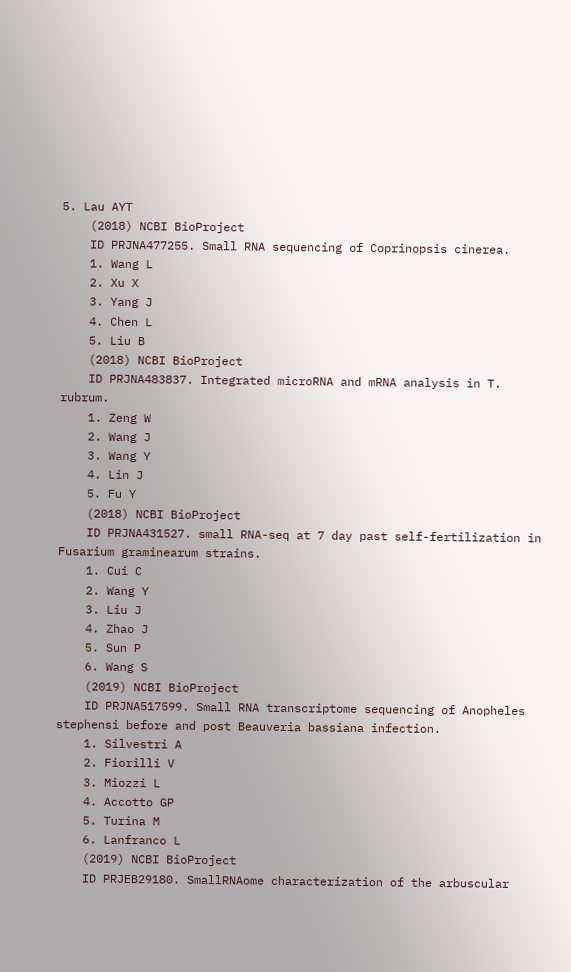5. Lau AYT
    (2018) NCBI BioProject
    ID PRJNA477255. Small RNA sequencing of Coprinopsis cinerea.
    1. Wang L
    2. Xu X
    3. Yang J
    4. Chen L
    5. Liu B
    (2018) NCBI BioProject
    ID PRJNA483837. Integrated microRNA and mRNA analysis in T. rubrum.
    1. Zeng W
    2. Wang J
    3. Wang Y
    4. Lin J
    5. Fu Y
    (2018) NCBI BioProject
    ID PRJNA431527. small RNA-seq at 7 day past self-fertilization in Fusarium graminearum strains.
    1. Cui C
    2. Wang Y
    3. Liu J
    4. Zhao J
    5. Sun P
    6. Wang S
    (2019) NCBI BioProject
    ID PRJNA517599. Small RNA transcriptome sequencing of Anopheles stephensi before and post Beauveria bassiana infection.
    1. Silvestri A
    2. Fiorilli V
    3. Miozzi L
    4. Accotto GP
    5. Turina M
    6. Lanfranco L
    (2019) NCBI BioProject
    ID PRJEB29180. SmallRNAome characterization of the arbuscular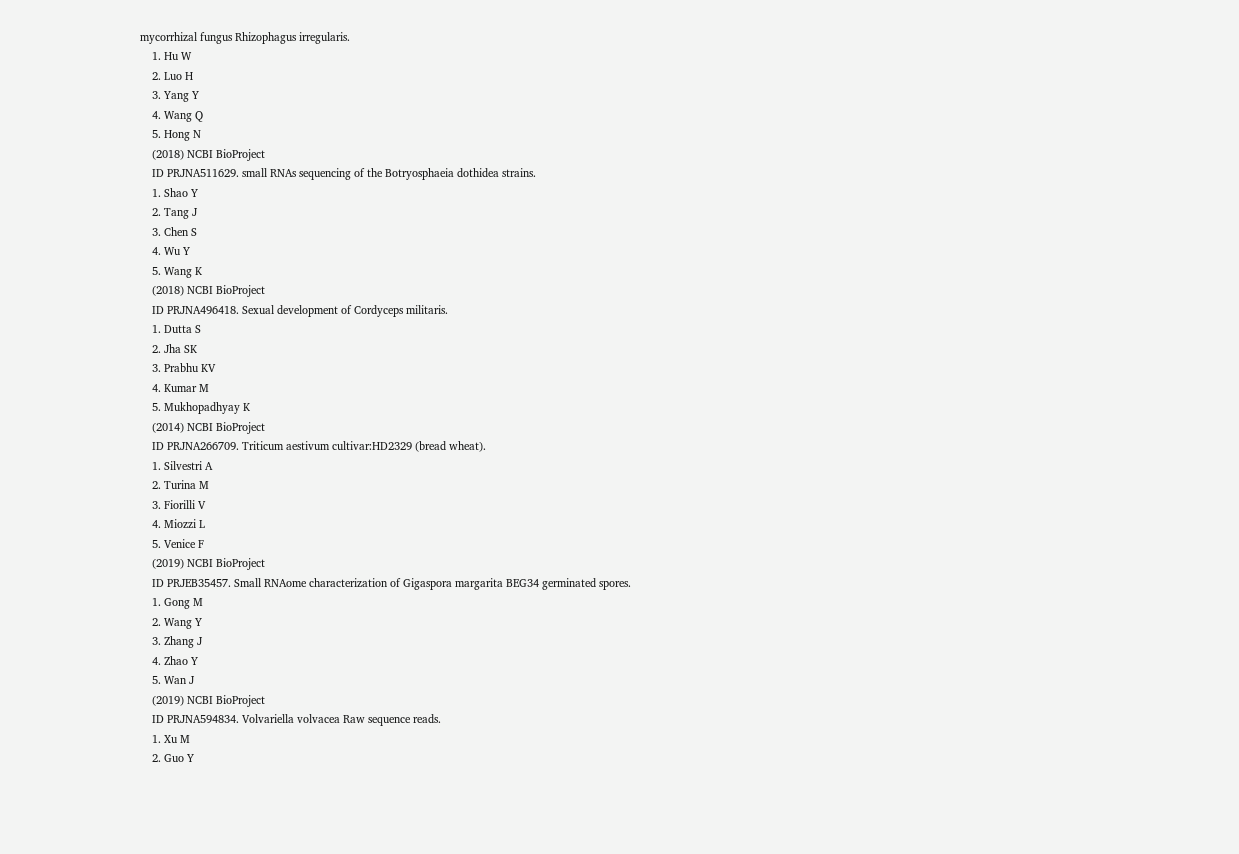mycorrhizal fungus Rhizophagus irregularis.
    1. Hu W
    2. Luo H
    3. Yang Y
    4. Wang Q
    5. Hong N
    (2018) NCBI BioProject
    ID PRJNA511629. small RNAs sequencing of the Botryosphaeia dothidea strains.
    1. Shao Y
    2. Tang J
    3. Chen S
    4. Wu Y
    5. Wang K
    (2018) NCBI BioProject
    ID PRJNA496418. Sexual development of Cordyceps militaris.
    1. Dutta S
    2. Jha SK
    3. Prabhu KV
    4. Kumar M
    5. Mukhopadhyay K
    (2014) NCBI BioProject
    ID PRJNA266709. Triticum aestivum cultivar:HD2329 (bread wheat).
    1. Silvestri A
    2. Turina M
    3. Fiorilli V
    4. Miozzi L
    5. Venice F
    (2019) NCBI BioProject
    ID PRJEB35457. Small RNAome characterization of Gigaspora margarita BEG34 germinated spores.
    1. Gong M
    2. Wang Y
    3. Zhang J
    4. Zhao Y
    5. Wan J
    (2019) NCBI BioProject
    ID PRJNA594834. Volvariella volvacea Raw sequence reads.
    1. Xu M
    2. Guo Y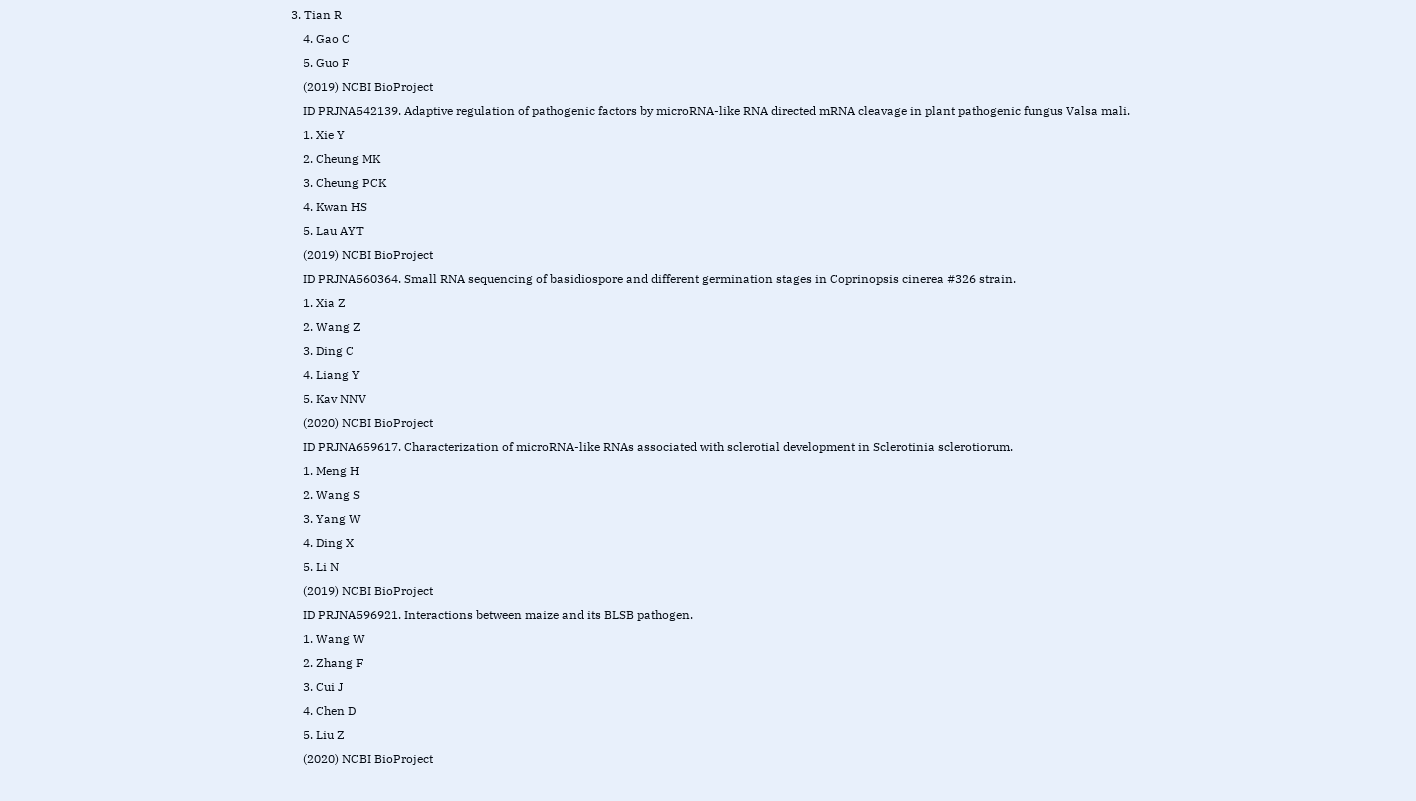3. Tian R
    4. Gao C
    5. Guo F
    (2019) NCBI BioProject
    ID PRJNA542139. Adaptive regulation of pathogenic factors by microRNA-like RNA directed mRNA cleavage in plant pathogenic fungus Valsa mali.
    1. Xie Y
    2. Cheung MK
    3. Cheung PCK
    4. Kwan HS
    5. Lau AYT
    (2019) NCBI BioProject
    ID PRJNA560364. Small RNA sequencing of basidiospore and different germination stages in Coprinopsis cinerea #326 strain.
    1. Xia Z
    2. Wang Z
    3. Ding C
    4. Liang Y
    5. Kav NNV
    (2020) NCBI BioProject
    ID PRJNA659617. Characterization of microRNA-like RNAs associated with sclerotial development in Sclerotinia sclerotiorum.
    1. Meng H
    2. Wang S
    3. Yang W
    4. Ding X
    5. Li N
    (2019) NCBI BioProject
    ID PRJNA596921. Interactions between maize and its BLSB pathogen.
    1. Wang W
    2. Zhang F
    3. Cui J
    4. Chen D
    5. Liu Z
    (2020) NCBI BioProject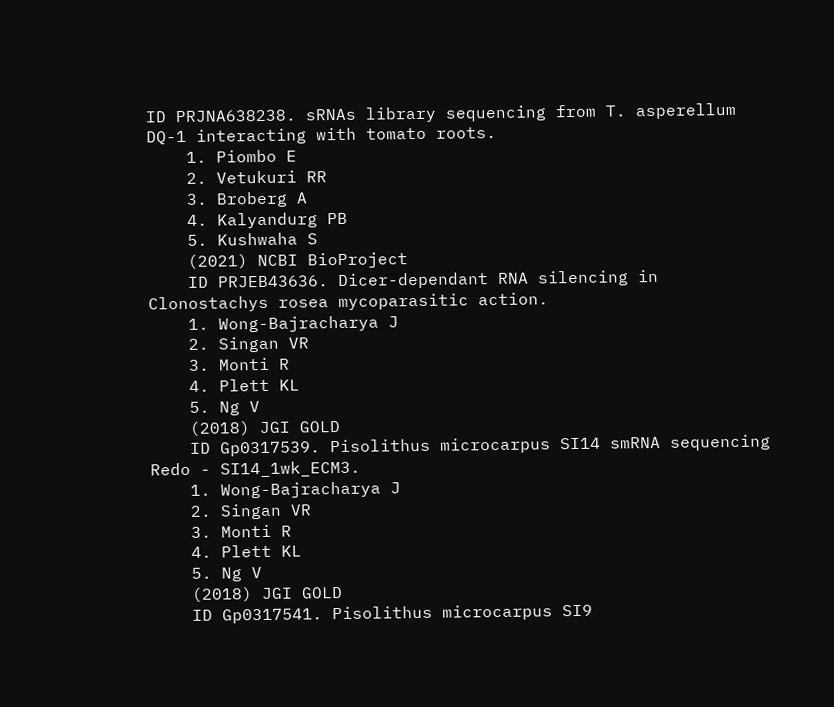ID PRJNA638238. sRNAs library sequencing from T. asperellum DQ-1 interacting with tomato roots.
    1. Piombo E
    2. Vetukuri RR
    3. Broberg A
    4. Kalyandurg PB
    5. Kushwaha S
    (2021) NCBI BioProject
    ID PRJEB43636. Dicer-dependant RNA silencing in Clonostachys rosea mycoparasitic action.
    1. Wong-Bajracharya J
    2. Singan VR
    3. Monti R
    4. Plett KL
    5. Ng V
    (2018) JGI GOLD
    ID Gp0317539. Pisolithus microcarpus SI14 smRNA sequencing Redo - SI14_1wk_ECM3.
    1. Wong-Bajracharya J
    2. Singan VR
    3. Monti R
    4. Plett KL
    5. Ng V
    (2018) JGI GOLD
    ID Gp0317541. Pisolithus microcarpus SI9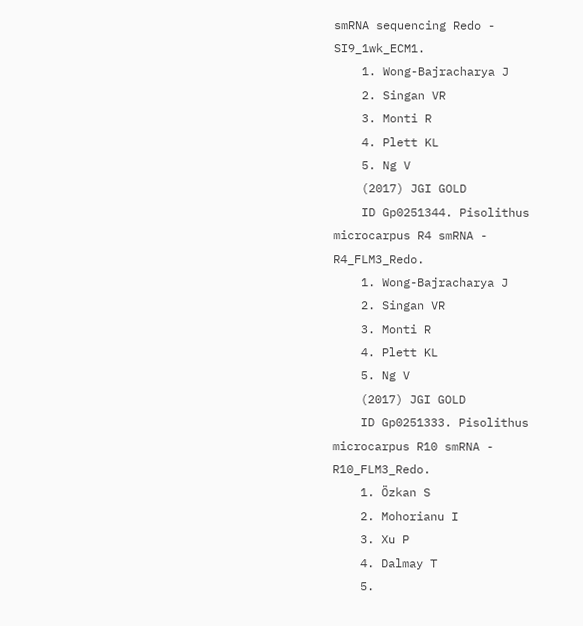smRNA sequencing Redo - SI9_1wk_ECM1.
    1. Wong-Bajracharya J
    2. Singan VR
    3. Monti R
    4. Plett KL
    5. Ng V
    (2017) JGI GOLD
    ID Gp0251344. Pisolithus microcarpus R4 smRNA - R4_FLM3_Redo.
    1. Wong-Bajracharya J
    2. Singan VR
    3. Monti R
    4. Plett KL
    5. Ng V
    (2017) JGI GOLD
    ID Gp0251333. Pisolithus microcarpus R10 smRNA - R10_FLM3_Redo.
    1. Özkan S
    2. Mohorianu I
    3. Xu P
    4. Dalmay T
    5.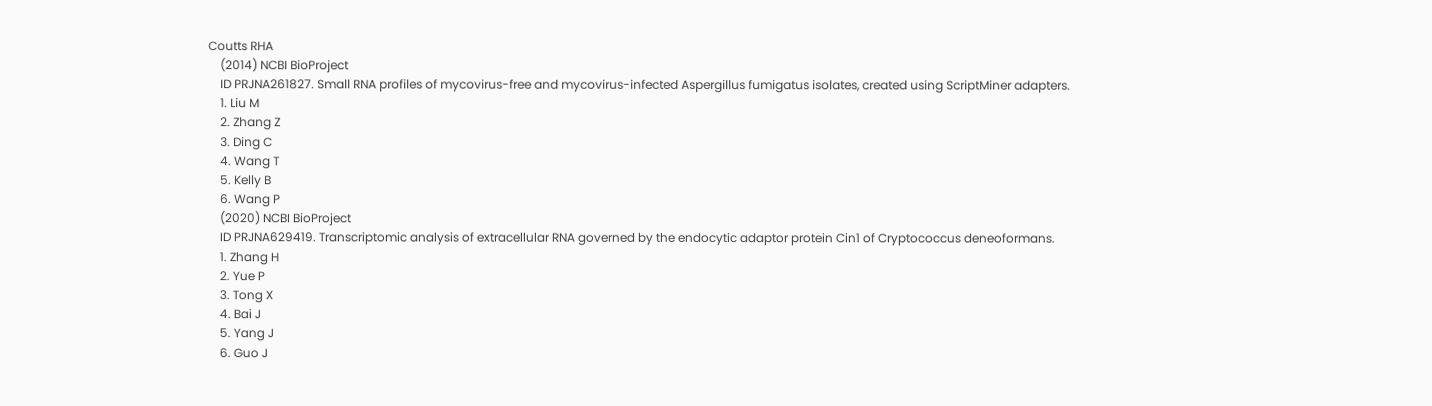Coutts RHA
    (2014) NCBI BioProject
    ID PRJNA261827. Small RNA profiles of mycovirus-free and mycovirus-infected Aspergillus fumigatus isolates, created using ScriptMiner adapters.
    1. Liu M
    2. Zhang Z
    3. Ding C
    4. Wang T
    5. Kelly B
    6. Wang P
    (2020) NCBI BioProject
    ID PRJNA629419. Transcriptomic analysis of extracellular RNA governed by the endocytic adaptor protein Cin1 of Cryptococcus deneoformans.
    1. Zhang H
    2. Yue P
    3. Tong X
    4. Bai J
    5. Yang J
    6. Guo J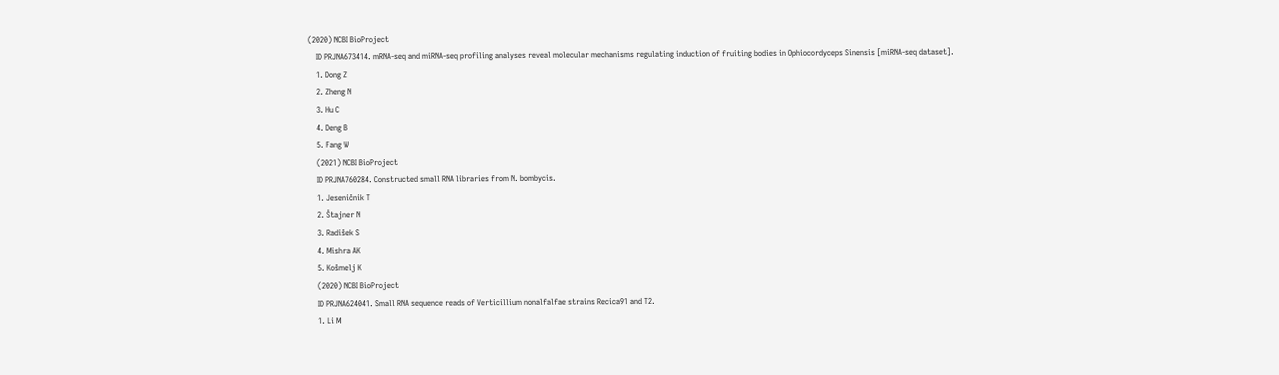(2020) NCBI BioProject
    ID PRJNA673414. mRNA-seq and miRNA-seq profiling analyses reveal molecular mechanisms regulating induction of fruiting bodies in Ophiocordyceps Sinensis [miRNA-seq dataset].
    1. Dong Z
    2. Zheng N
    3. Hu C
    4. Deng B
    5. Fang W
    (2021) NCBI BioProject
    ID PRJNA760284. Constructed small RNA libraries from N. bombycis.
    1. Jeseničnik T
    2. Štajner N
    3. Radišek S
    4. Mishra AK
    5. Košmelj K
    (2020) NCBI BioProject
    ID PRJNA624041. Small RNA sequence reads of Verticillium nonalfalfae strains Recica91 and T2.
    1. Li M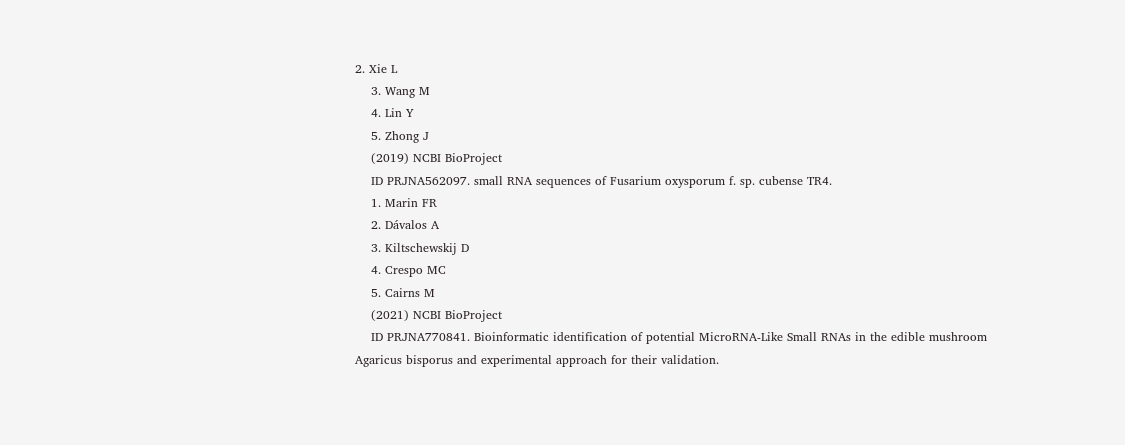2. Xie L
    3. Wang M
    4. Lin Y
    5. Zhong J
    (2019) NCBI BioProject
    ID PRJNA562097. small RNA sequences of Fusarium oxysporum f. sp. cubense TR4.
    1. Marin FR
    2. Dávalos A
    3. Kiltschewskij D
    4. Crespo MC
    5. Cairns M
    (2021) NCBI BioProject
    ID PRJNA770841. Bioinformatic identification of potential MicroRNA-Like Small RNAs in the edible mushroom Agaricus bisporus and experimental approach for their validation.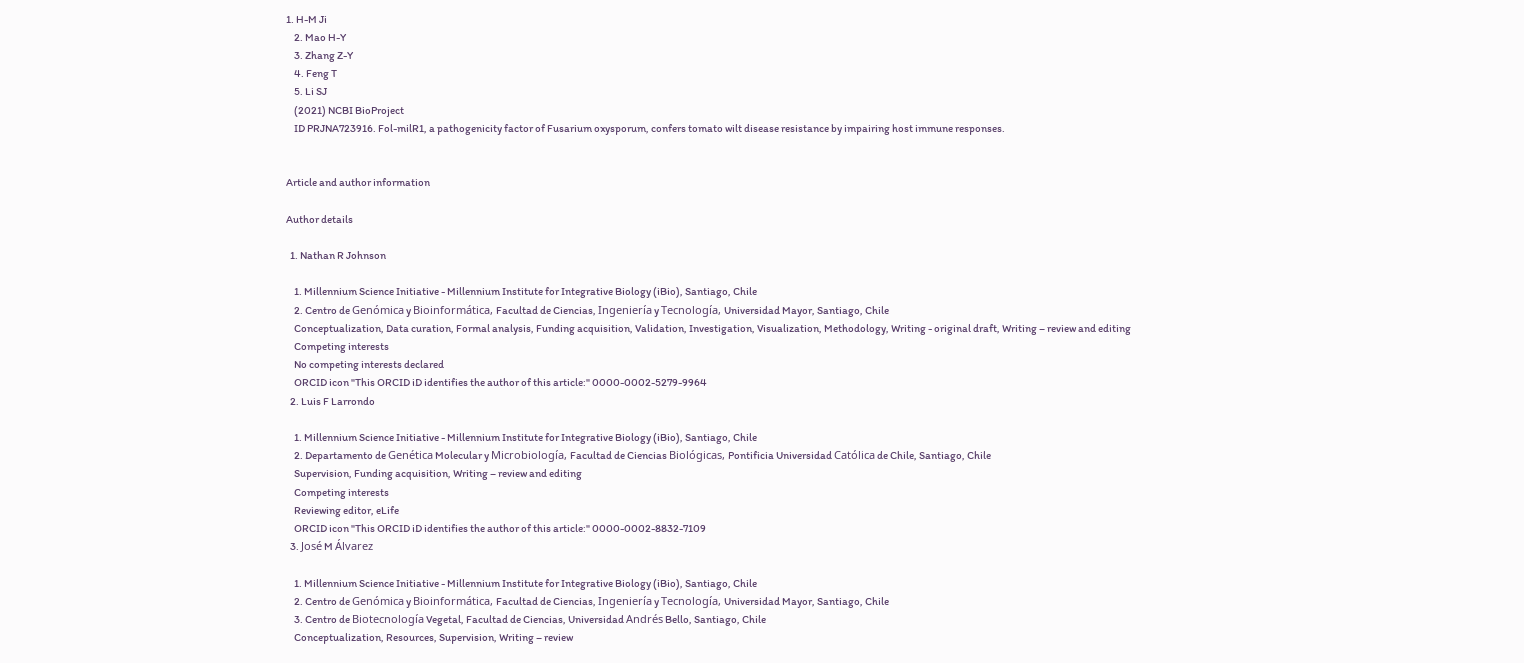1. H-M Ji
    2. Mao H-Y
    3. Zhang Z-Y
    4. Feng T
    5. Li SJ
    (2021) NCBI BioProject
    ID PRJNA723916. Fol-milR1, a pathogenicity factor of Fusarium oxysporum, confers tomato wilt disease resistance by impairing host immune responses.


Article and author information

Author details

  1. Nathan R Johnson

    1. Millennium Science Initiative - Millennium Institute for Integrative Biology (iBio), Santiago, Chile
    2. Centro de Genómica y Bioinformática, Facultad de Ciencias, Ingeniería y Tecnología, Universidad Mayor, Santiago, Chile
    Conceptualization, Data curation, Formal analysis, Funding acquisition, Validation, Investigation, Visualization, Methodology, Writing - original draft, Writing – review and editing
    Competing interests
    No competing interests declared
    ORCID icon "This ORCID iD identifies the author of this article:" 0000-0002-5279-9964
  2. Luis F Larrondo

    1. Millennium Science Initiative - Millennium Institute for Integrative Biology (iBio), Santiago, Chile
    2. Departamento de Genética Molecular y Microbiología, Facultad de Ciencias Biológicas, Pontificia Universidad Católica de Chile, Santiago, Chile
    Supervision, Funding acquisition, Writing – review and editing
    Competing interests
    Reviewing editor, eLife
    ORCID icon "This ORCID iD identifies the author of this article:" 0000-0002-8832-7109
  3. José M Álvarez

    1. Millennium Science Initiative - Millennium Institute for Integrative Biology (iBio), Santiago, Chile
    2. Centro de Genómica y Bioinformática, Facultad de Ciencias, Ingeniería y Tecnología, Universidad Mayor, Santiago, Chile
    3. Centro de Biotecnología Vegetal, Facultad de Ciencias, Universidad Andrés Bello, Santiago, Chile
    Conceptualization, Resources, Supervision, Writing – review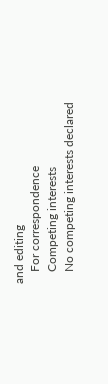and editing
    For correspondence
    Competing interests
    No competing interests declared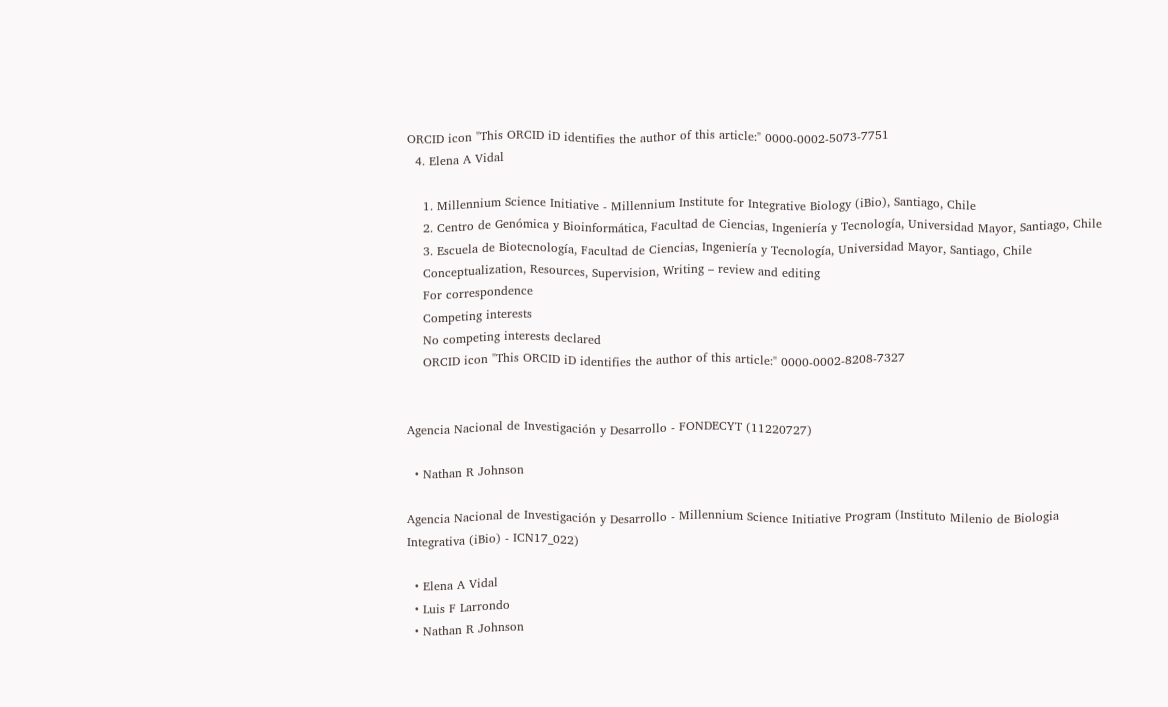ORCID icon "This ORCID iD identifies the author of this article:" 0000-0002-5073-7751
  4. Elena A Vidal

    1. Millennium Science Initiative - Millennium Institute for Integrative Biology (iBio), Santiago, Chile
    2. Centro de Genómica y Bioinformática, Facultad de Ciencias, Ingeniería y Tecnología, Universidad Mayor, Santiago, Chile
    3. Escuela de Biotecnología, Facultad de Ciencias, Ingeniería y Tecnología, Universidad Mayor, Santiago, Chile
    Conceptualization, Resources, Supervision, Writing – review and editing
    For correspondence
    Competing interests
    No competing interests declared
    ORCID icon "This ORCID iD identifies the author of this article:" 0000-0002-8208-7327


Agencia Nacional de Investigación y Desarrollo - FONDECYT (11220727)

  • Nathan R Johnson

Agencia Nacional de Investigación y Desarrollo - Millennium Science Initiative Program (Instituto Milenio de Biologia Integrativa (iBio) - ICN17_022)

  • Elena A Vidal
  • Luis F Larrondo
  • Nathan R Johnson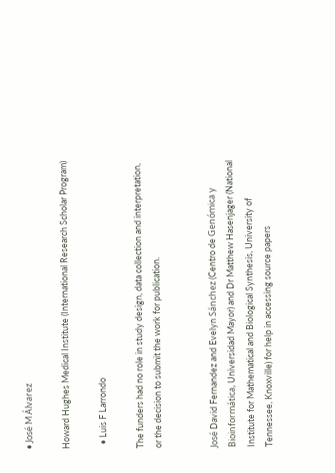• José M Álvarez

Howard Hughes Medical Institute (International Research Scholar Program)

  • Luis F Larrondo

The funders had no role in study design, data collection and interpretation, or the decision to submit the work for publication.


José David Fernandez and Evelyn Sánchez (Centro de Genómica y Bioinformática, Universidad Mayor) and Dr Matthew Hasenjager (National Institute for Mathematical and Biological Synthesis, University of Tennessee, Knoxville) for help in accessing source papers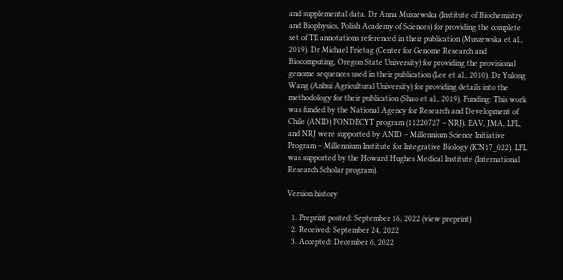and supplemental data. Dr Anna Muszewska (Institute of Biochemistry and Biophysics, Polish Academy of Sciences) for providing the complete set of TE annotations referenced in their publication (Muszewska et al., 2019). Dr Michael Frietag (Center for Genome Research and Biocomputing, Oregon State University) for providing the provisional genome sequences used in their publication (Lee et al., 2010). Dr Yulong Wang (Anhui Agricultural University) for providing details into the methodology for their publication (Shao et al., 2019). Funding: This work was funded by the National Agency for Research and Development of Chile (ANID) FONDECYT program (11220727 – NRJ). EAV, JMA, LFL, and NRJ were supported by ANID – Millennium Science Initiative Program – Millennium Institute for Integrative Biology (ICN17_022). LFL was supported by the Howard Hughes Medical Institute (International Research Scholar program).

Version history

  1. Preprint posted: September 16, 2022 (view preprint)
  2. Received: September 24, 2022
  3. Accepted: December 6, 2022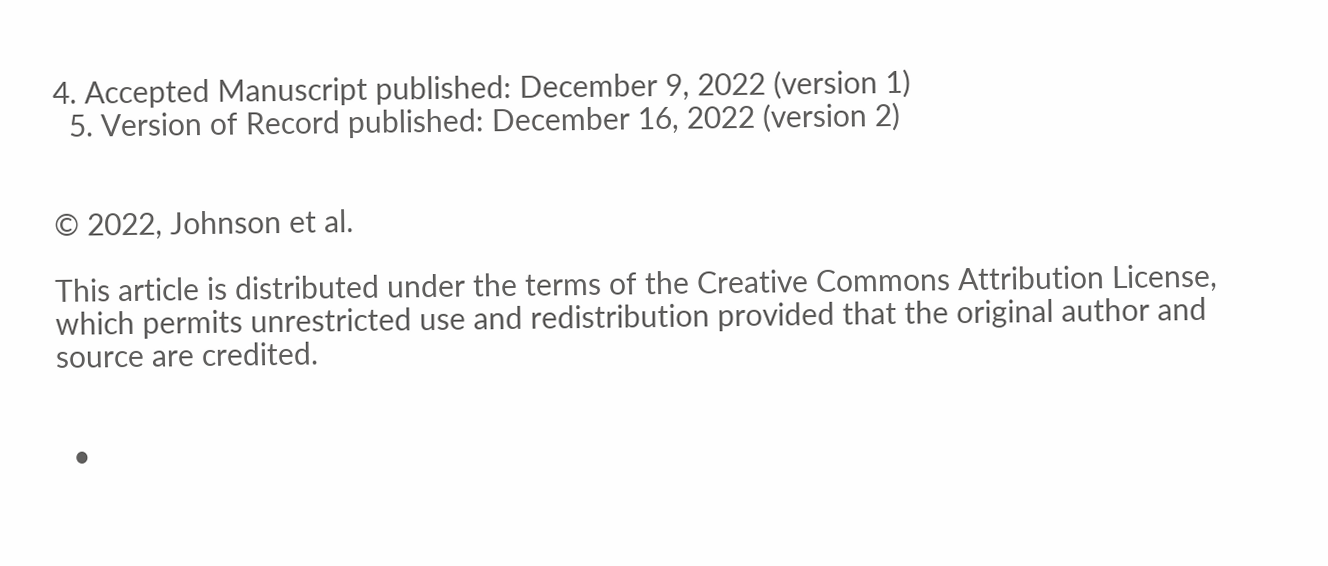4. Accepted Manuscript published: December 9, 2022 (version 1)
  5. Version of Record published: December 16, 2022 (version 2)


© 2022, Johnson et al.

This article is distributed under the terms of the Creative Commons Attribution License, which permits unrestricted use and redistribution provided that the original author and source are credited.


  •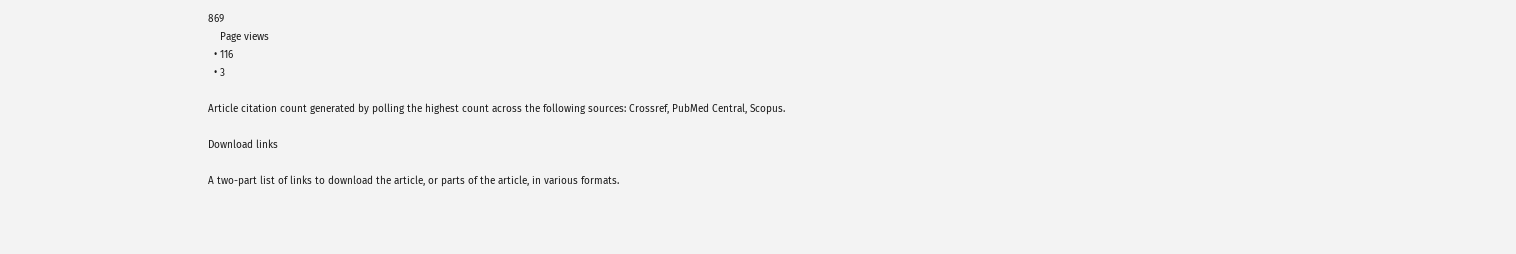869
    Page views
  • 116
  • 3

Article citation count generated by polling the highest count across the following sources: Crossref, PubMed Central, Scopus.

Download links

A two-part list of links to download the article, or parts of the article, in various formats.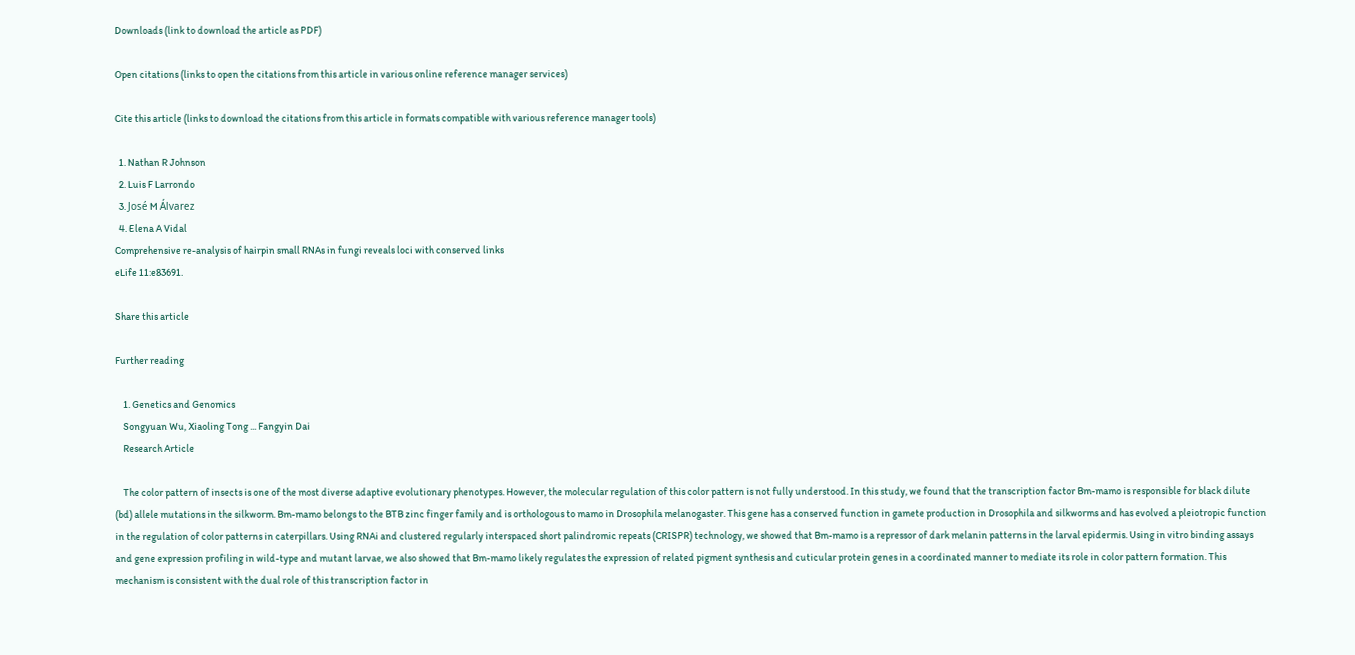Downloads (link to download the article as PDF)

Open citations (links to open the citations from this article in various online reference manager services)

Cite this article (links to download the citations from this article in formats compatible with various reference manager tools)

  1. Nathan R Johnson
  2. Luis F Larrondo
  3. José M Álvarez
  4. Elena A Vidal
Comprehensive re-analysis of hairpin small RNAs in fungi reveals loci with conserved links
eLife 11:e83691.

Share this article

Further reading

    1. Genetics and Genomics
    Songyuan Wu, Xiaoling Tong ... Fangyin Dai
    Research Article

    The color pattern of insects is one of the most diverse adaptive evolutionary phenotypes. However, the molecular regulation of this color pattern is not fully understood. In this study, we found that the transcription factor Bm-mamo is responsible for black dilute (bd) allele mutations in the silkworm. Bm-mamo belongs to the BTB zinc finger family and is orthologous to mamo in Drosophila melanogaster. This gene has a conserved function in gamete production in Drosophila and silkworms and has evolved a pleiotropic function in the regulation of color patterns in caterpillars. Using RNAi and clustered regularly interspaced short palindromic repeats (CRISPR) technology, we showed that Bm-mamo is a repressor of dark melanin patterns in the larval epidermis. Using in vitro binding assays and gene expression profiling in wild-type and mutant larvae, we also showed that Bm-mamo likely regulates the expression of related pigment synthesis and cuticular protein genes in a coordinated manner to mediate its role in color pattern formation. This mechanism is consistent with the dual role of this transcription factor in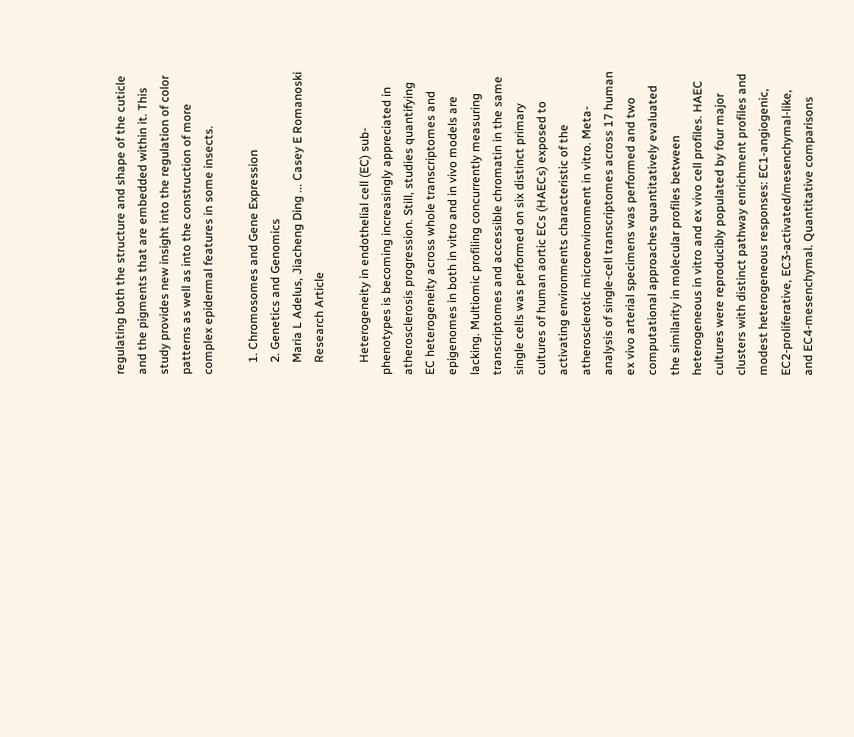regulating both the structure and shape of the cuticle and the pigments that are embedded within it. This study provides new insight into the regulation of color patterns as well as into the construction of more complex epidermal features in some insects.

    1. Chromosomes and Gene Expression
    2. Genetics and Genomics
    Maria L Adelus, Jiacheng Ding ... Casey E Romanoski
    Research Article

    Heterogeneity in endothelial cell (EC) sub-phenotypes is becoming increasingly appreciated in atherosclerosis progression. Still, studies quantifying EC heterogeneity across whole transcriptomes and epigenomes in both in vitro and in vivo models are lacking. Multiomic profiling concurrently measuring transcriptomes and accessible chromatin in the same single cells was performed on six distinct primary cultures of human aortic ECs (HAECs) exposed to activating environments characteristic of the atherosclerotic microenvironment in vitro. Meta-analysis of single-cell transcriptomes across 17 human ex vivo arterial specimens was performed and two computational approaches quantitatively evaluated the similarity in molecular profiles between heterogeneous in vitro and ex vivo cell profiles. HAEC cultures were reproducibly populated by four major clusters with distinct pathway enrichment profiles and modest heterogeneous responses: EC1-angiogenic, EC2-proliferative, EC3-activated/mesenchymal-like, and EC4-mesenchymal. Quantitative comparisons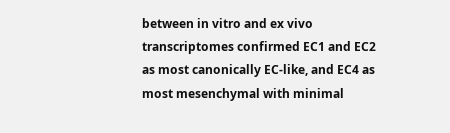between in vitro and ex vivo transcriptomes confirmed EC1 and EC2 as most canonically EC-like, and EC4 as most mesenchymal with minimal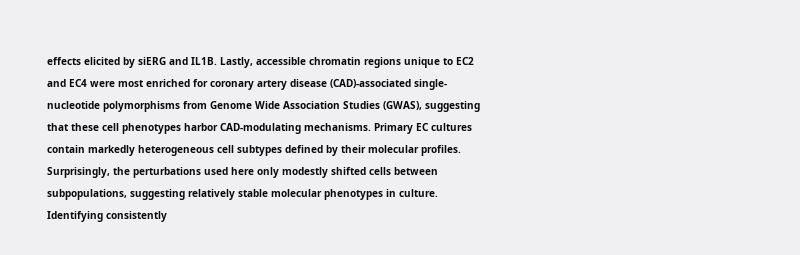effects elicited by siERG and IL1B. Lastly, accessible chromatin regions unique to EC2 and EC4 were most enriched for coronary artery disease (CAD)-associated single-nucleotide polymorphisms from Genome Wide Association Studies (GWAS), suggesting that these cell phenotypes harbor CAD-modulating mechanisms. Primary EC cultures contain markedly heterogeneous cell subtypes defined by their molecular profiles. Surprisingly, the perturbations used here only modestly shifted cells between subpopulations, suggesting relatively stable molecular phenotypes in culture. Identifying consistently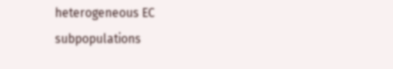heterogeneous EC subpopulations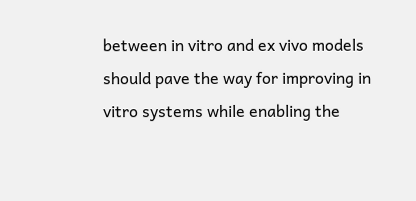between in vitro and ex vivo models should pave the way for improving in vitro systems while enabling the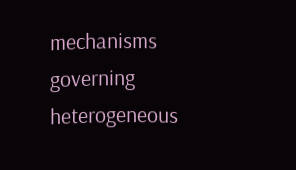mechanisms governing heterogeneous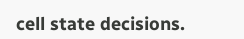cell state decisions.